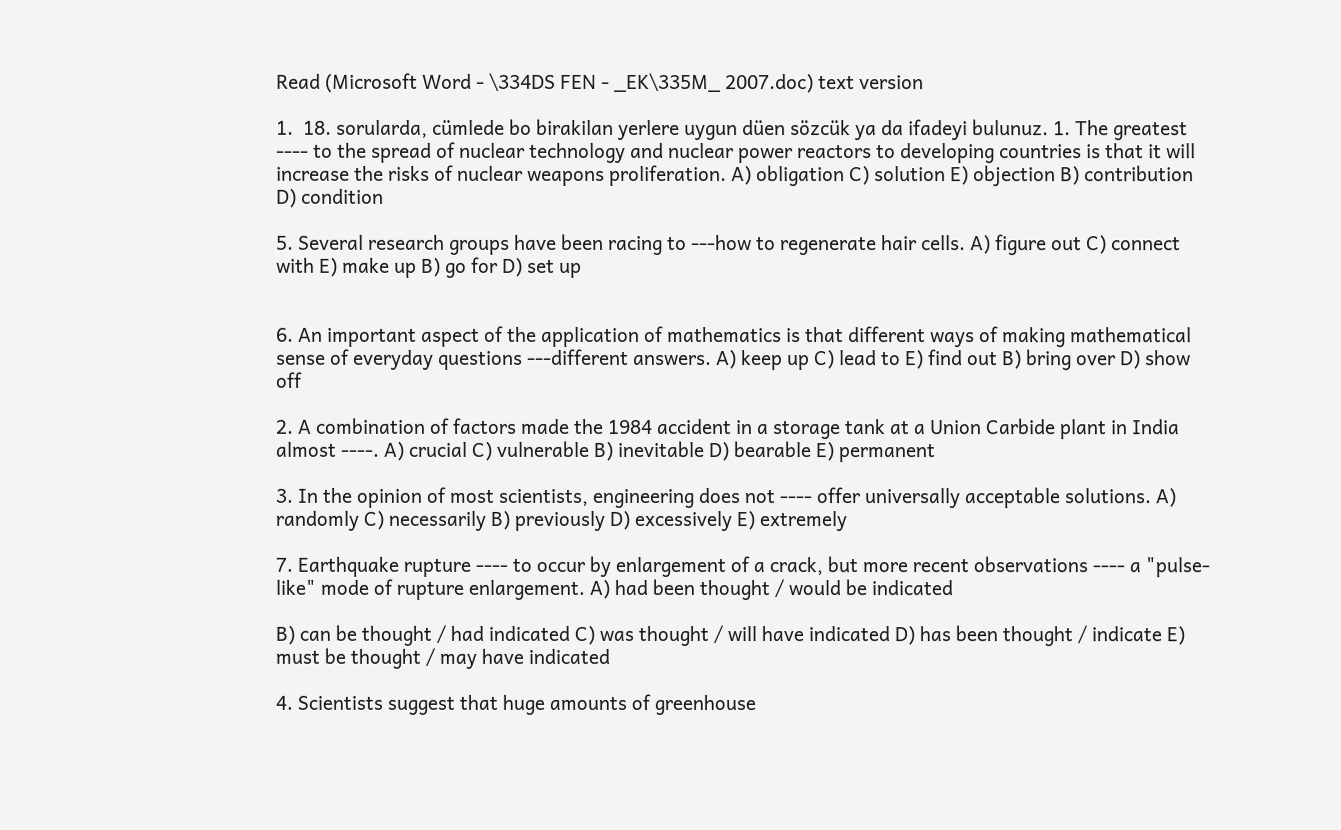Read (Microsoft Word - \334DS FEN - _EK\335M_ 2007.doc) text version

1.  18. sorularda, cümlede bo birakilan yerlere uygun düen sözcük ya da ifadeyi bulunuz. 1. The greatest ---- to the spread of nuclear technology and nuclear power reactors to developing countries is that it will increase the risks of nuclear weapons proliferation. A) obligation C) solution E) objection B) contribution D) condition

5. Several research groups have been racing to ---how to regenerate hair cells. A) figure out C) connect with E) make up B) go for D) set up


6. An important aspect of the application of mathematics is that different ways of making mathematical sense of everyday questions ---different answers. A) keep up C) lead to E) find out B) bring over D) show off

2. A combination of factors made the 1984 accident in a storage tank at a Union Carbide plant in India almost ----. A) crucial C) vulnerable B) inevitable D) bearable E) permanent

3. In the opinion of most scientists, engineering does not ---- offer universally acceptable solutions. A) randomly C) necessarily B) previously D) excessively E) extremely

7. Earthquake rupture ---- to occur by enlargement of a crack, but more recent observations ---- a "pulse-like" mode of rupture enlargement. A) had been thought / would be indicated

B) can be thought / had indicated C) was thought / will have indicated D) has been thought / indicate E) must be thought / may have indicated

4. Scientists suggest that huge amounts of greenhouse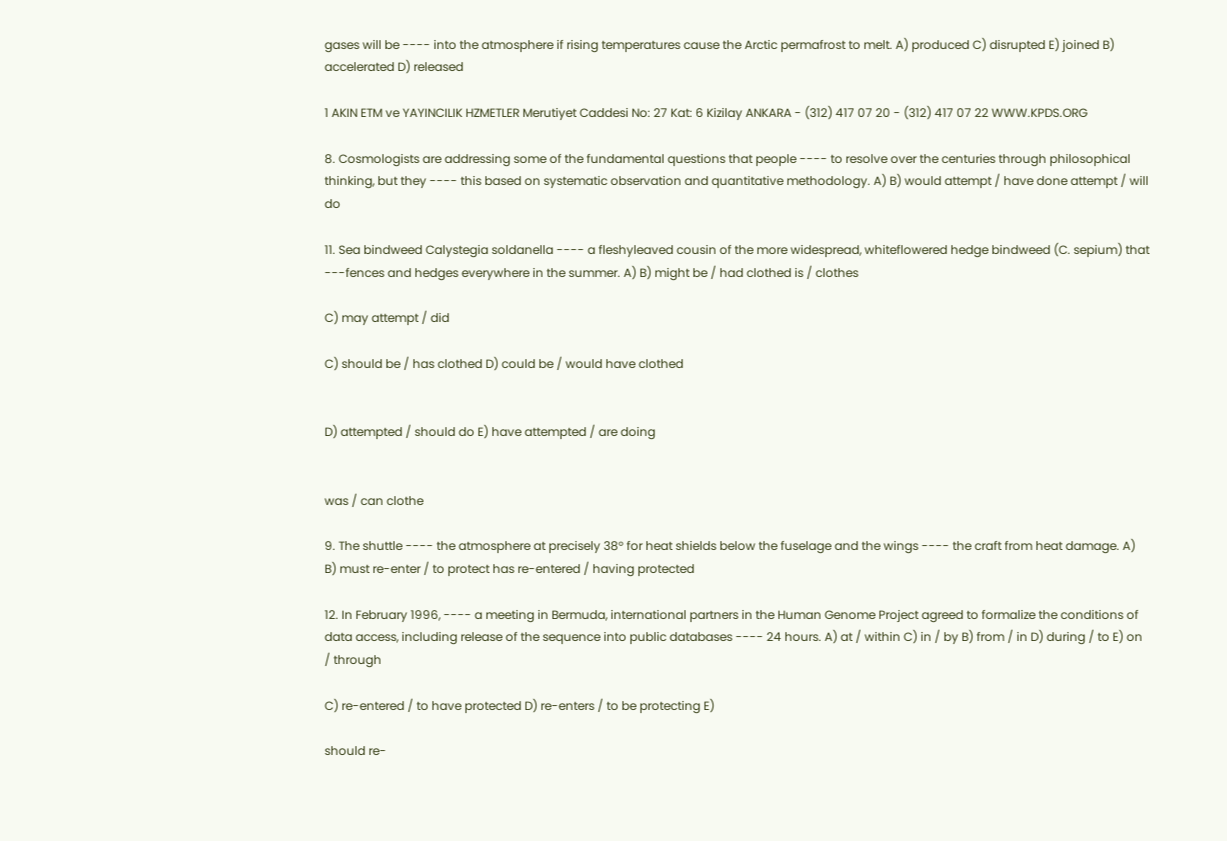gases will be ---- into the atmosphere if rising temperatures cause the Arctic permafrost to melt. A) produced C) disrupted E) joined B) accelerated D) released

1 AKIN ETM ve YAYINCILIK HZMETLER Merutiyet Caddesi No: 27 Kat: 6 Kizilay ANKARA - (312) 417 07 20 - (312) 417 07 22 WWW.KPDS.ORG

8. Cosmologists are addressing some of the fundamental questions that people ---- to resolve over the centuries through philosophical thinking, but they ---- this based on systematic observation and quantitative methodology. A) B) would attempt / have done attempt / will do

11. Sea bindweed Calystegia soldanella ---- a fleshyleaved cousin of the more widespread, whiteflowered hedge bindweed (C. sepium) that ---fences and hedges everywhere in the summer. A) B) might be / had clothed is / clothes

C) may attempt / did

C) should be / has clothed D) could be / would have clothed


D) attempted / should do E) have attempted / are doing


was / can clothe

9. The shuttle ---- the atmosphere at precisely 38° for heat shields below the fuselage and the wings ---- the craft from heat damage. A) B) must re-enter / to protect has re-entered / having protected

12. In February 1996, ---- a meeting in Bermuda, international partners in the Human Genome Project agreed to formalize the conditions of data access, including release of the sequence into public databases ---- 24 hours. A) at / within C) in / by B) from / in D) during / to E) on / through

C) re-entered / to have protected D) re-enters / to be protecting E)

should re-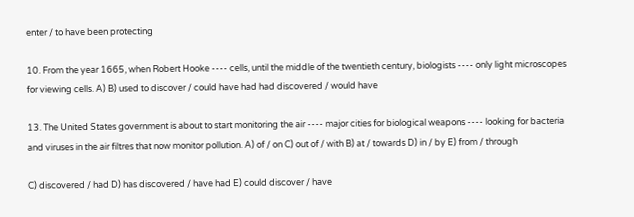enter / to have been protecting

10. From the year 1665, when Robert Hooke ---- cells, until the middle of the twentieth century, biologists ---- only light microscopes for viewing cells. A) B) used to discover / could have had had discovered / would have

13. The United States government is about to start monitoring the air ---- major cities for biological weapons ---- looking for bacteria and viruses in the air filtres that now monitor pollution. A) of / on C) out of / with B) at / towards D) in / by E) from / through

C) discovered / had D) has discovered / have had E) could discover / have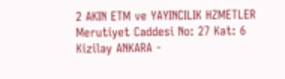2 AKIN ETM ve YAYINCILIK HZMETLER Merutiyet Caddesi No: 27 Kat: 6 Kizilay ANKARA -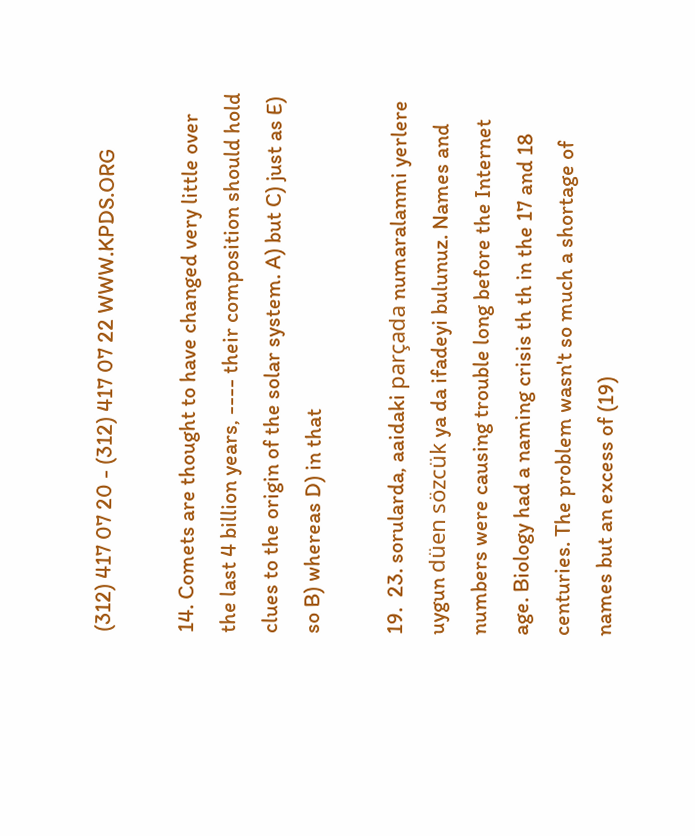(312) 417 07 20 - (312) 417 07 22 WWW.KPDS.ORG

14. Comets are thought to have changed very little over the last 4 billion years, ---- their composition should hold clues to the origin of the solar system. A) but C) just as E) so B) whereas D) in that

19.  23. sorularda, aaidaki parçada numaralanmi yerlere uygun düen sözcük ya da ifadeyi bulunuz. Names and numbers were causing trouble long before the Internet age. Biology had a naming crisis th th in the 17 and 18 centuries. The problem wasn't so much a shortage of names but an excess of (19)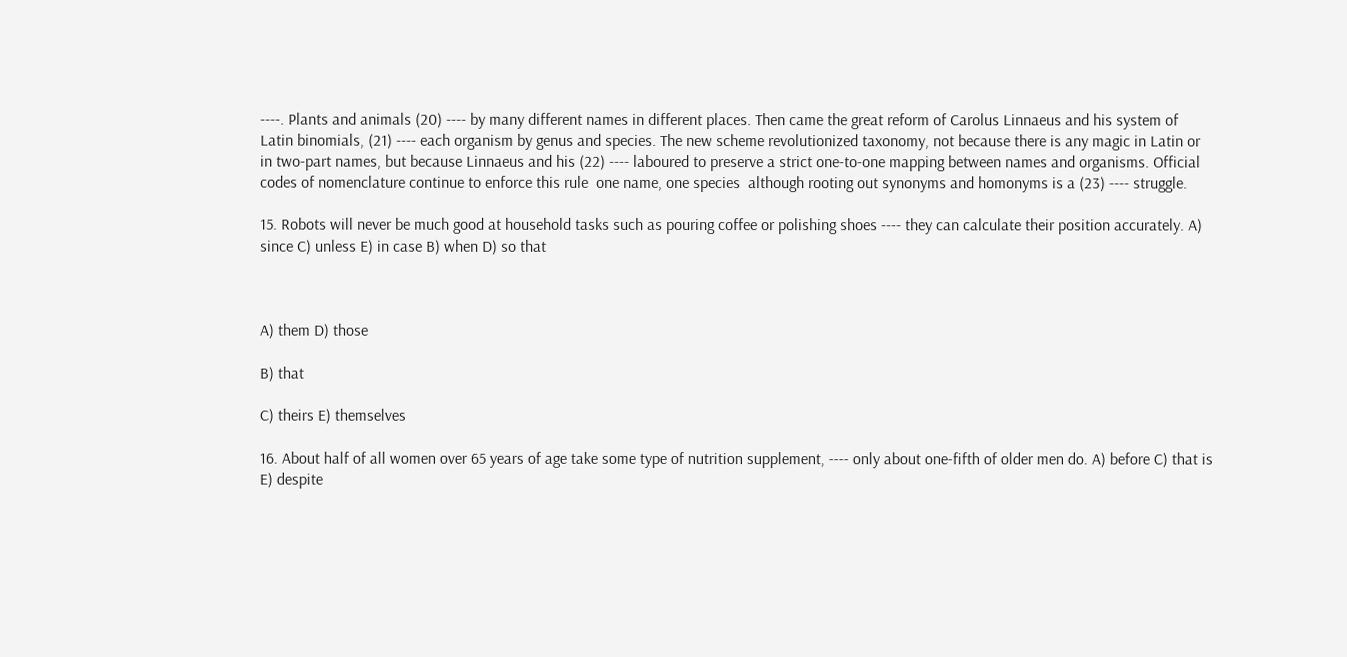----. Plants and animals (20) ---- by many different names in different places. Then came the great reform of Carolus Linnaeus and his system of Latin binomials, (21) ---- each organism by genus and species. The new scheme revolutionized taxonomy, not because there is any magic in Latin or in two-part names, but because Linnaeus and his (22) ---- laboured to preserve a strict one-to-one mapping between names and organisms. Official codes of nomenclature continue to enforce this rule  one name, one species  although rooting out synonyms and homonyms is a (23) ---- struggle.

15. Robots will never be much good at household tasks such as pouring coffee or polishing shoes ---- they can calculate their position accurately. A) since C) unless E) in case B) when D) so that



A) them D) those

B) that

C) theirs E) themselves

16. About half of all women over 65 years of age take some type of nutrition supplement, ---- only about one-fifth of older men do. A) before C) that is E) despite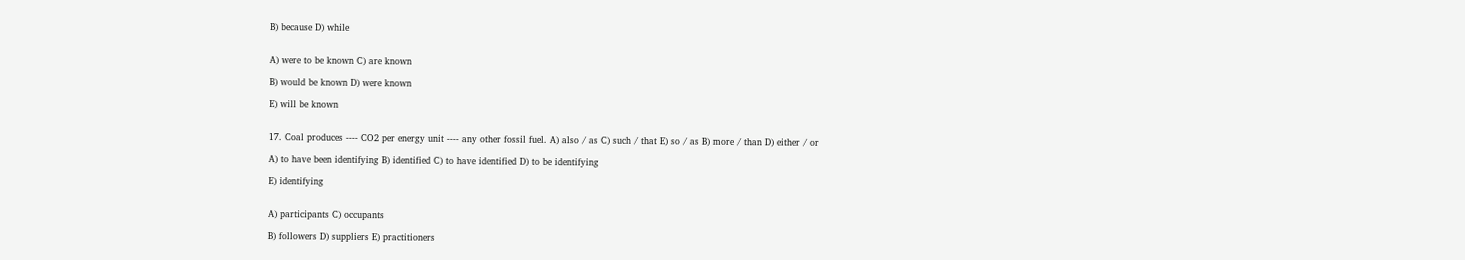B) because D) while


A) were to be known C) are known

B) would be known D) were known

E) will be known


17. Coal produces ---- CO2 per energy unit ---- any other fossil fuel. A) also / as C) such / that E) so / as B) more / than D) either / or

A) to have been identifying B) identified C) to have identified D) to be identifying

E) identifying


A) participants C) occupants

B) followers D) suppliers E) practitioners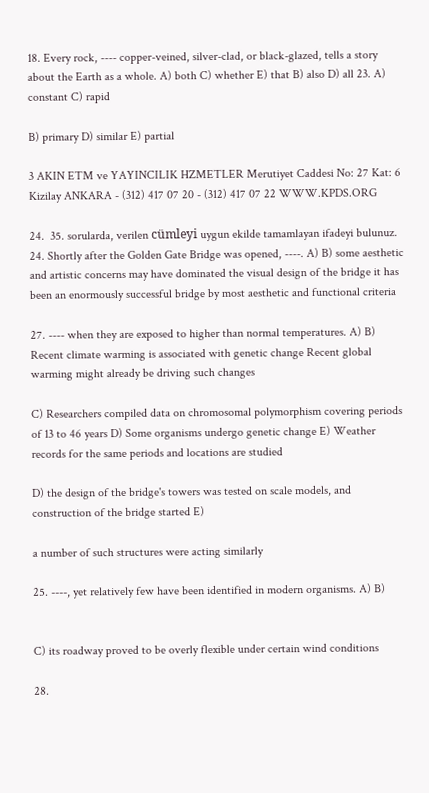18. Every rock, ---- copper-veined, silver-clad, or black-glazed, tells a story about the Earth as a whole. A) both C) whether E) that B) also D) all 23. A) constant C) rapid

B) primary D) similar E) partial

3 AKIN ETM ve YAYINCILIK HZMETLER Merutiyet Caddesi No: 27 Kat: 6 Kizilay ANKARA - (312) 417 07 20 - (312) 417 07 22 WWW.KPDS.ORG

24.  35. sorularda, verilen cümleyi uygun ekilde tamamlayan ifadeyi bulunuz. 24. Shortly after the Golden Gate Bridge was opened, ----. A) B) some aesthetic and artistic concerns may have dominated the visual design of the bridge it has been an enormously successful bridge by most aesthetic and functional criteria

27. ---- when they are exposed to higher than normal temperatures. A) B) Recent climate warming is associated with genetic change Recent global warming might already be driving such changes

C) Researchers compiled data on chromosomal polymorphism covering periods of 13 to 46 years D) Some organisms undergo genetic change E) Weather records for the same periods and locations are studied

D) the design of the bridge's towers was tested on scale models, and construction of the bridge started E)

a number of such structures were acting similarly

25. ----, yet relatively few have been identified in modern organisms. A) B)


C) its roadway proved to be overly flexible under certain wind conditions

28.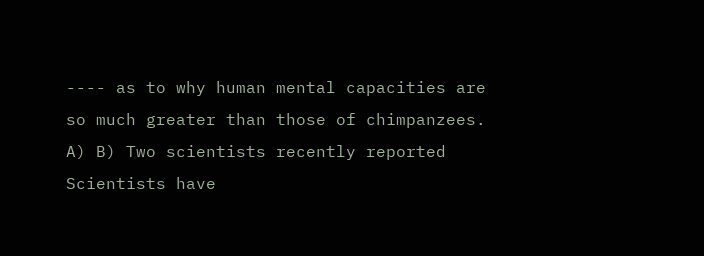---- as to why human mental capacities are so much greater than those of chimpanzees. A) B) Two scientists recently reported Scientists have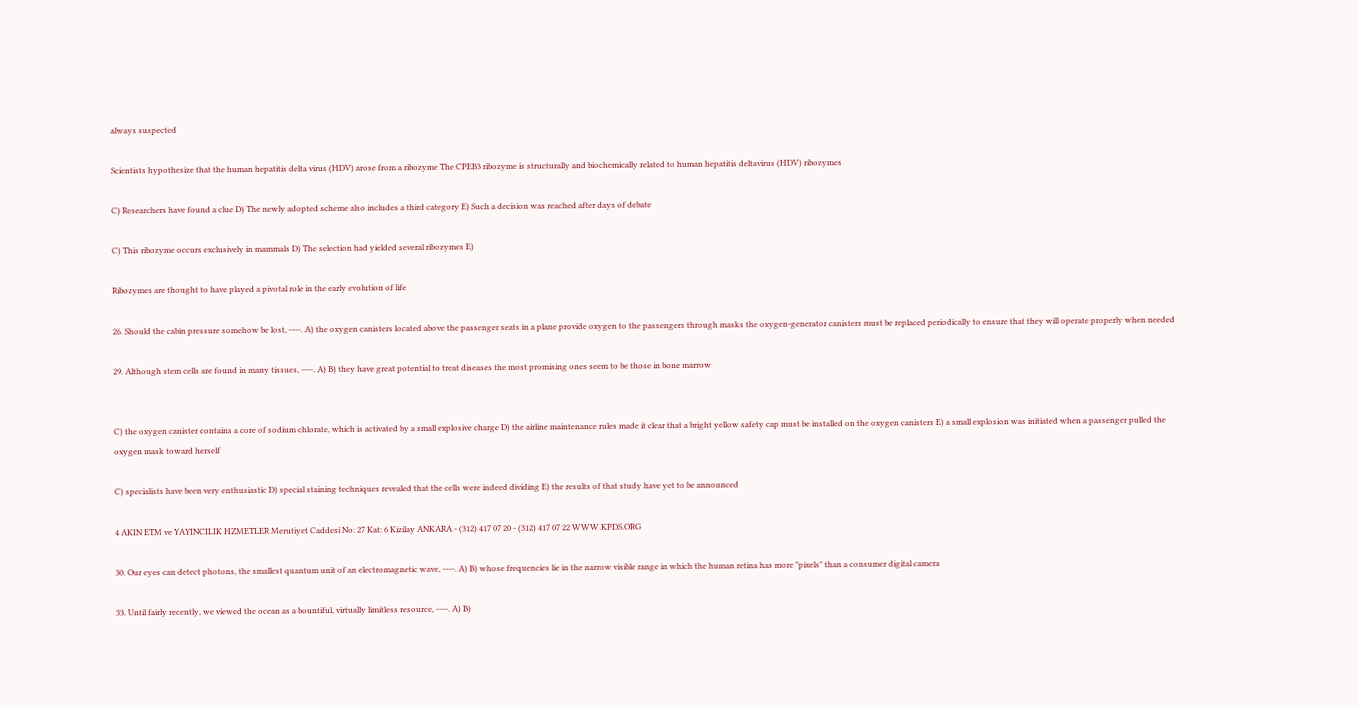always suspected

Scientists hypothesize that the human hepatitis delta virus (HDV) arose from a ribozyme The CPEB3 ribozyme is structurally and biochemically related to human hepatitis deltavirus (HDV) ribozymes

C) Researchers have found a clue D) The newly adopted scheme also includes a third category E) Such a decision was reached after days of debate

C) This ribozyme occurs exclusively in mammals D) The selection had yielded several ribozymes E)

Ribozymes are thought to have played a pivotal role in the early evolution of life

26. Should the cabin pressure somehow be lost, ----. A) the oxygen canisters located above the passenger seats in a plane provide oxygen to the passengers through masks the oxygen-generator canisters must be replaced periodically to ensure that they will operate properly when needed

29. Although stem cells are found in many tissues, ----. A) B) they have great potential to treat diseases the most promising ones seem to be those in bone marrow


C) the oxygen canister contains a core of sodium chlorate, which is activated by a small explosive charge D) the airline maintenance rules made it clear that a bright yellow safety cap must be installed on the oxygen canisters E) a small explosion was initiated when a passenger pulled the oxygen mask toward herself

C) specialists have been very enthusiastic D) special staining techniques revealed that the cells were indeed dividing E) the results of that study have yet to be announced

4 AKIN ETM ve YAYINCILIK HZMETLER Merutiyet Caddesi No: 27 Kat: 6 Kizilay ANKARA - (312) 417 07 20 - (312) 417 07 22 WWW.KPDS.ORG

30. Our eyes can detect photons, the smallest quantum unit of an electromagnetic wave, ----. A) B) whose frequencies lie in the narrow visible range in which the human retina has more "pixels" than a consumer digital camera

33. Until fairly recently, we viewed the ocean as a bountiful, virtually limitless resource, ----. A) B)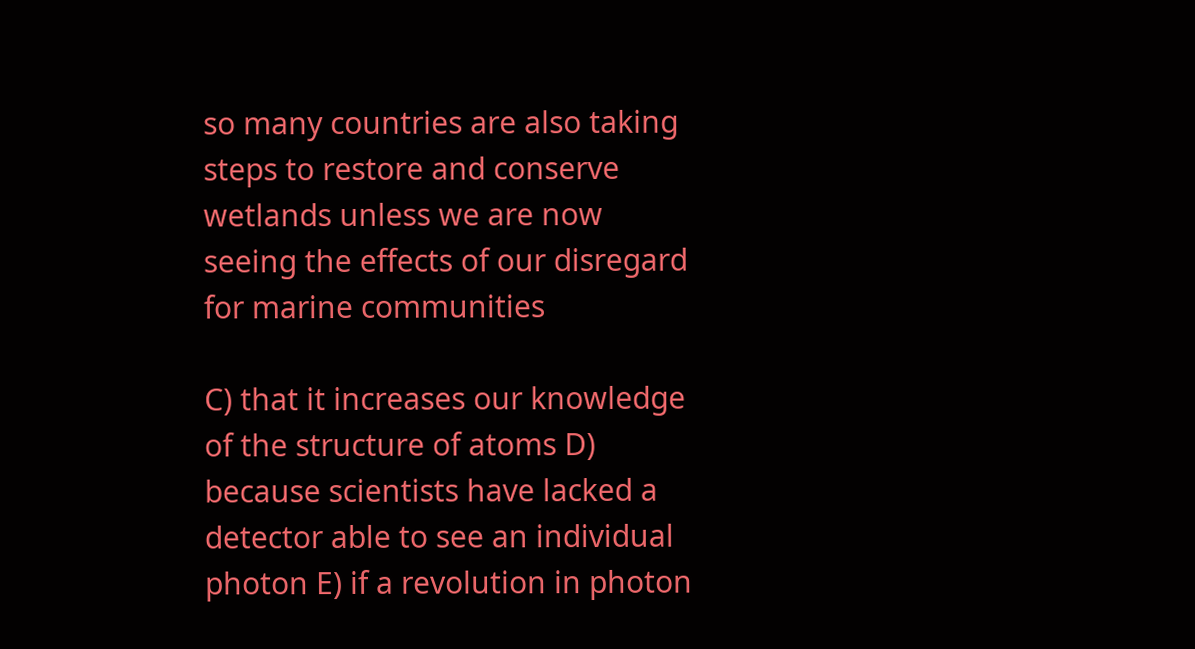so many countries are also taking steps to restore and conserve wetlands unless we are now seeing the effects of our disregard for marine communities

C) that it increases our knowledge of the structure of atoms D) because scientists have lacked a detector able to see an individual photon E) if a revolution in photon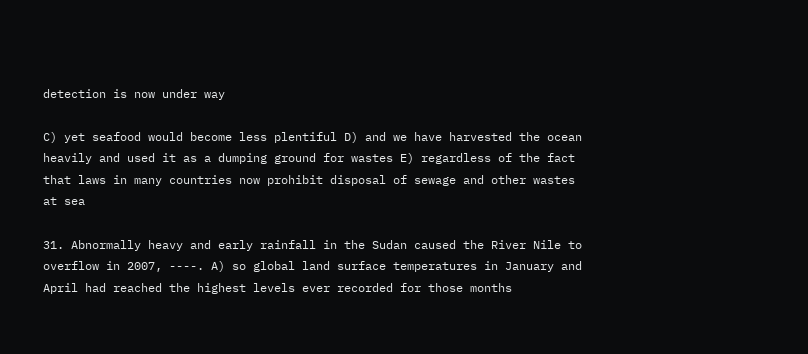detection is now under way

C) yet seafood would become less plentiful D) and we have harvested the ocean heavily and used it as a dumping ground for wastes E) regardless of the fact that laws in many countries now prohibit disposal of sewage and other wastes at sea

31. Abnormally heavy and early rainfall in the Sudan caused the River Nile to overflow in 2007, ----. A) so global land surface temperatures in January and April had reached the highest levels ever recorded for those months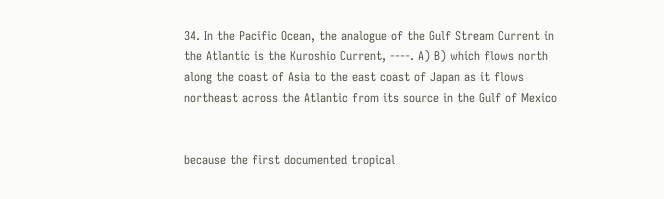34. In the Pacific Ocean, the analogue of the Gulf Stream Current in the Atlantic is the Kuroshio Current, ----. A) B) which flows north along the coast of Asia to the east coast of Japan as it flows northeast across the Atlantic from its source in the Gulf of Mexico


because the first documented tropical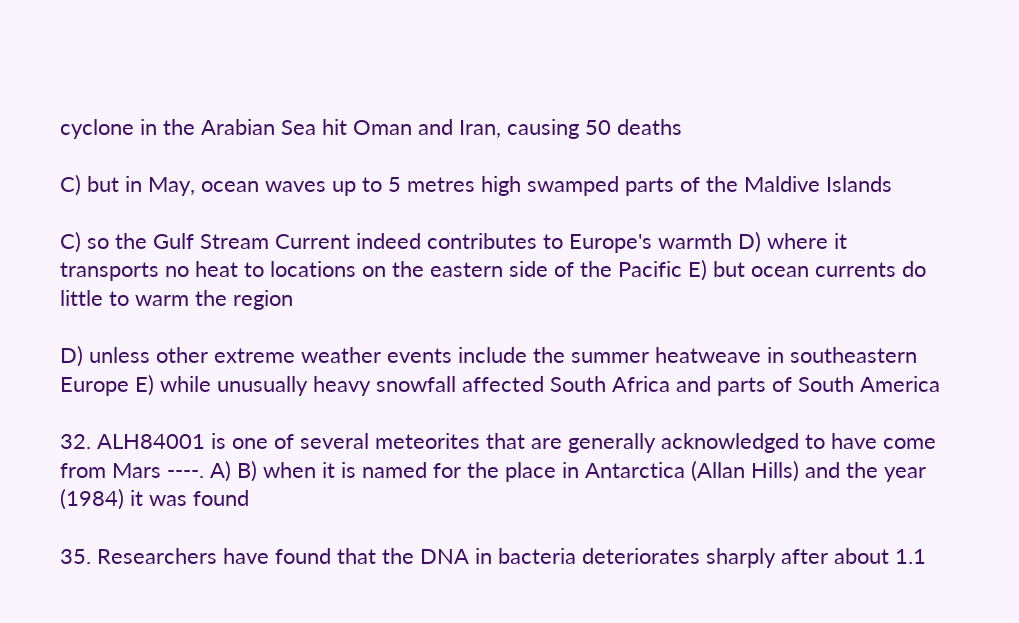cyclone in the Arabian Sea hit Oman and Iran, causing 50 deaths

C) but in May, ocean waves up to 5 metres high swamped parts of the Maldive Islands

C) so the Gulf Stream Current indeed contributes to Europe's warmth D) where it transports no heat to locations on the eastern side of the Pacific E) but ocean currents do little to warm the region

D) unless other extreme weather events include the summer heatweave in southeastern Europe E) while unusually heavy snowfall affected South Africa and parts of South America

32. ALH84001 is one of several meteorites that are generally acknowledged to have come from Mars ----. A) B) when it is named for the place in Antarctica (Allan Hills) and the year (1984) it was found

35. Researchers have found that the DNA in bacteria deteriorates sharply after about 1.1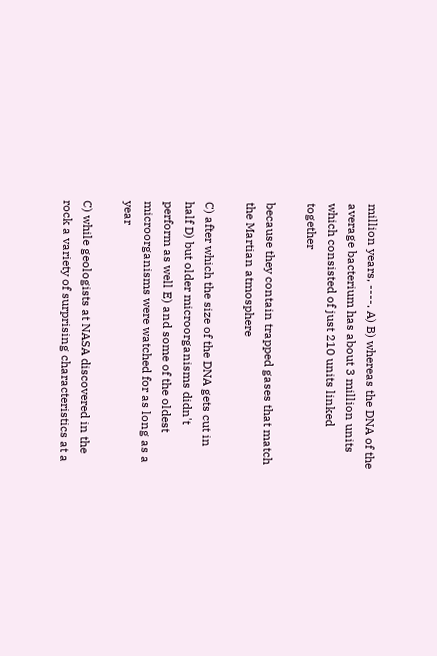million years, ----. A) B) whereas the DNA of the average bacterium has about 3 million units which consisted of just 210 units linked together

because they contain trapped gases that match the Martian atmosphere

C) after which the size of the DNA gets cut in half D) but older microorganisms didn't perform as well E) and some of the oldest microorganisms were watched for as long as a year

C) while geologists at NASA discovered in the rock a variety of surprising characteristics at a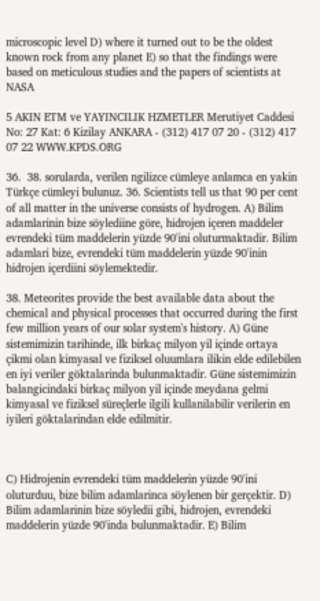microscopic level D) where it turned out to be the oldest known rock from any planet E) so that the findings were based on meticulous studies and the papers of scientists at NASA

5 AKIN ETM ve YAYINCILIK HZMETLER Merutiyet Caddesi No: 27 Kat: 6 Kizilay ANKARA - (312) 417 07 20 - (312) 417 07 22 WWW.KPDS.ORG

36.  38. sorularda, verilen ngilizce cümleye anlamca en yakin Türkçe cümleyi bulunuz. 36. Scientists tell us that 90 per cent of all matter in the universe consists of hydrogen. A) Bilim adamlarinin bize söylediine göre, hidrojen içeren maddeler evrendeki tüm maddelerin yüzde 90'ini oluturmaktadir. Bilim adamlari bize, evrendeki tüm maddelerin yüzde 90'inin hidrojen içerdiini söylemektedir.

38. Meteorites provide the best available data about the chemical and physical processes that occurred during the first few million years of our solar system's history. A) Güne sistemimizin tarihinde, ilk birkaç milyon yil içinde ortaya çikmi olan kimyasal ve fiziksel oluumlara ilikin elde edilebilen en iyi veriler göktalarinda bulunmaktadir. Güne sistemimizin balangicindaki birkaç milyon yil içinde meydana gelmi kimyasal ve fiziksel süreçlerle ilgili kullanilabilir verilerin en iyileri göktalarindan elde edilmitir.



C) Hidrojenin evrendeki tüm maddelerin yüzde 90'ini oluturduu, bize bilim adamlarinca söylenen bir gerçektir. D) Bilim adamlarinin bize söyledii gibi, hidrojen, evrendeki maddelerin yüzde 90'inda bulunmaktadir. E) Bilim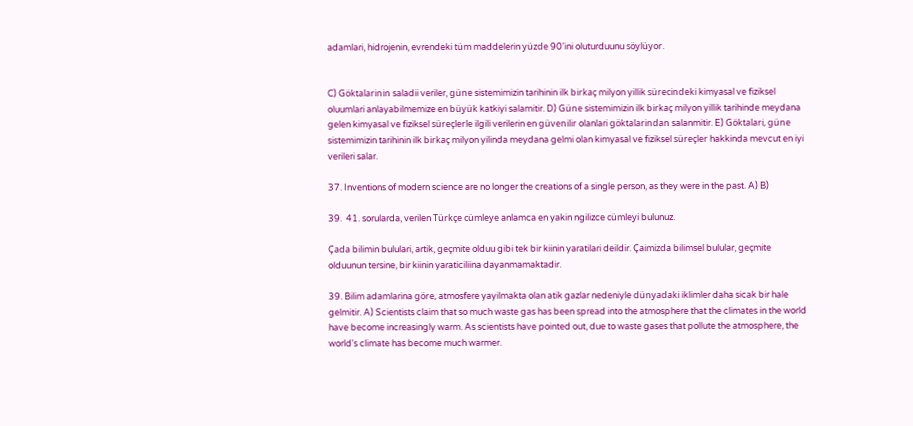adamlari, hidrojenin, evrendeki tüm maddelerin yüzde 90'ini oluturduunu söylüyor.


C) Göktalarinin saladii veriler, güne sistemimizin tarihinin ilk birkaç milyon yillik sürecindeki kimyasal ve fiziksel oluumlari anlayabilmemize en büyük katkiyi salamitir. D) Güne sistemimizin ilk birkaç milyon yillik tarihinde meydana gelen kimyasal ve fiziksel süreçlerle ilgili verilerin en güvenilir olanlari göktalarindan salanmitir. E) Göktalari, güne sistemimizin tarihinin ilk birkaç milyon yilinda meydana gelmi olan kimyasal ve fiziksel süreçler hakkinda mevcut en iyi verileri salar.

37. Inventions of modern science are no longer the creations of a single person, as they were in the past. A) B)

39.  41. sorularda, verilen Türkçe cümleye anlamca en yakin ngilizce cümleyi bulunuz.

Çada bilimin bululari, artik, geçmite olduu gibi tek bir kiinin yaratilari deildir. Çaimizda bilimsel bulular, geçmite olduunun tersine, bir kiinin yaraticiliina dayanmamaktadir.

39. Bilim adamlarina göre, atmosfere yayilmakta olan atik gazlar nedeniyle dünyadaki iklimler daha sicak bir hale gelmitir. A) Scientists claim that so much waste gas has been spread into the atmosphere that the climates in the world have become increasingly warm. As scientists have pointed out, due to waste gases that pollute the atmosphere, the world's climate has become much warmer.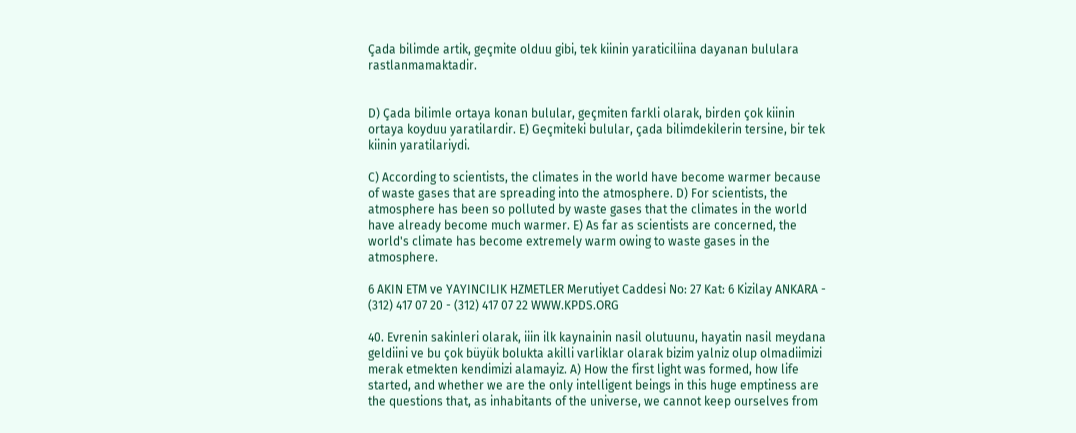Çada bilimde artik, geçmite olduu gibi, tek kiinin yaraticiliina dayanan bululara rastlanmamaktadir.


D) Çada bilimle ortaya konan bulular, geçmiten farkli olarak, birden çok kiinin ortaya koyduu yaratilardir. E) Geçmiteki bulular, çada bilimdekilerin tersine, bir tek kiinin yaratilariydi.

C) According to scientists, the climates in the world have become warmer because of waste gases that are spreading into the atmosphere. D) For scientists, the atmosphere has been so polluted by waste gases that the climates in the world have already become much warmer. E) As far as scientists are concerned, the world's climate has become extremely warm owing to waste gases in the atmosphere.

6 AKIN ETM ve YAYINCILIK HZMETLER Merutiyet Caddesi No: 27 Kat: 6 Kizilay ANKARA - (312) 417 07 20 - (312) 417 07 22 WWW.KPDS.ORG

40. Evrenin sakinleri olarak, iiin ilk kaynainin nasil olutuunu, hayatin nasil meydana geldiini ve bu çok büyük bolukta akilli varliklar olarak bizim yalniz olup olmadiimizi merak etmekten kendimizi alamayiz. A) How the first light was formed, how life started, and whether we are the only intelligent beings in this huge emptiness are the questions that, as inhabitants of the universe, we cannot keep ourselves from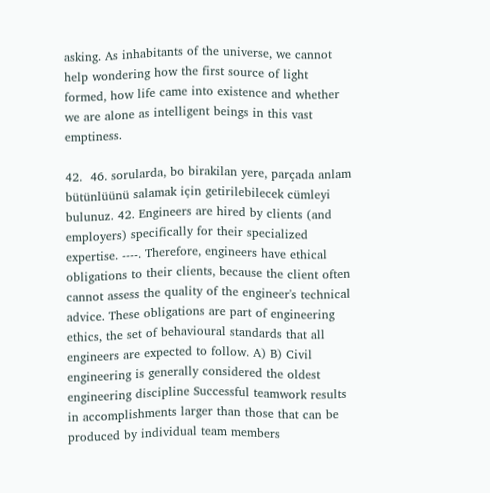asking. As inhabitants of the universe, we cannot help wondering how the first source of light formed, how life came into existence and whether we are alone as intelligent beings in this vast emptiness.

42.  46. sorularda, bo birakilan yere, parçada anlam bütünlüünü salamak için getirilebilecek cümleyi bulunuz. 42. Engineers are hired by clients (and employers) specifically for their specialized expertise. ----. Therefore, engineers have ethical obligations to their clients, because the client often cannot assess the quality of the engineer's technical advice. These obligations are part of engineering ethics, the set of behavioural standards that all engineers are expected to follow. A) B) Civil engineering is generally considered the oldest engineering discipline Successful teamwork results in accomplishments larger than those that can be produced by individual team members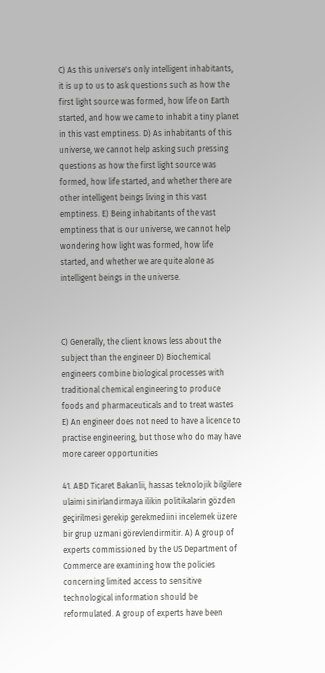C) As this universe's only intelligent inhabitants, it is up to us to ask questions such as how the first light source was formed, how life on Earth started, and how we came to inhabit a tiny planet in this vast emptiness. D) As inhabitants of this universe, we cannot help asking such pressing questions as how the first light source was formed, how life started, and whether there are other intelligent beings living in this vast emptiness. E) Being inhabitants of the vast emptiness that is our universe, we cannot help wondering how light was formed, how life started, and whether we are quite alone as intelligent beings in the universe.



C) Generally, the client knows less about the subject than the engineer D) Biochemical engineers combine biological processes with traditional chemical engineering to produce foods and pharmaceuticals and to treat wastes E) An engineer does not need to have a licence to practise engineering, but those who do may have more career opportunities

41. ABD Ticaret Bakanlii, hassas teknolojik bilgilere ulaimi sinirlandirmaya ilikin politikalarin gözden geçirilmesi gerekip gerekmediini incelemek üzere bir grup uzmani görevlendirmitir. A) A group of experts commissioned by the US Department of Commerce are examining how the policies concerning limited access to sensitive technological information should be reformulated. A group of experts have been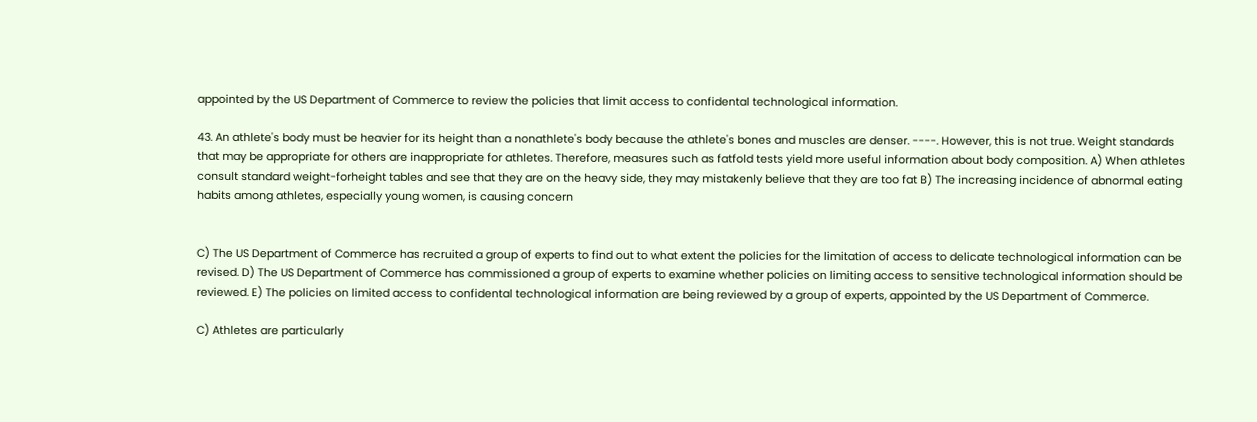appointed by the US Department of Commerce to review the policies that limit access to confidental technological information.

43. An athlete's body must be heavier for its height than a nonathlete's body because the athlete's bones and muscles are denser. ----. However, this is not true. Weight standards that may be appropriate for others are inappropriate for athletes. Therefore, measures such as fatfold tests yield more useful information about body composition. A) When athletes consult standard weight-forheight tables and see that they are on the heavy side, they may mistakenly believe that they are too fat B) The increasing incidence of abnormal eating habits among athletes, especially young women, is causing concern


C) The US Department of Commerce has recruited a group of experts to find out to what extent the policies for the limitation of access to delicate technological information can be revised. D) The US Department of Commerce has commissioned a group of experts to examine whether policies on limiting access to sensitive technological information should be reviewed. E) The policies on limited access to confidental technological information are being reviewed by a group of experts, appointed by the US Department of Commerce.

C) Athletes are particularly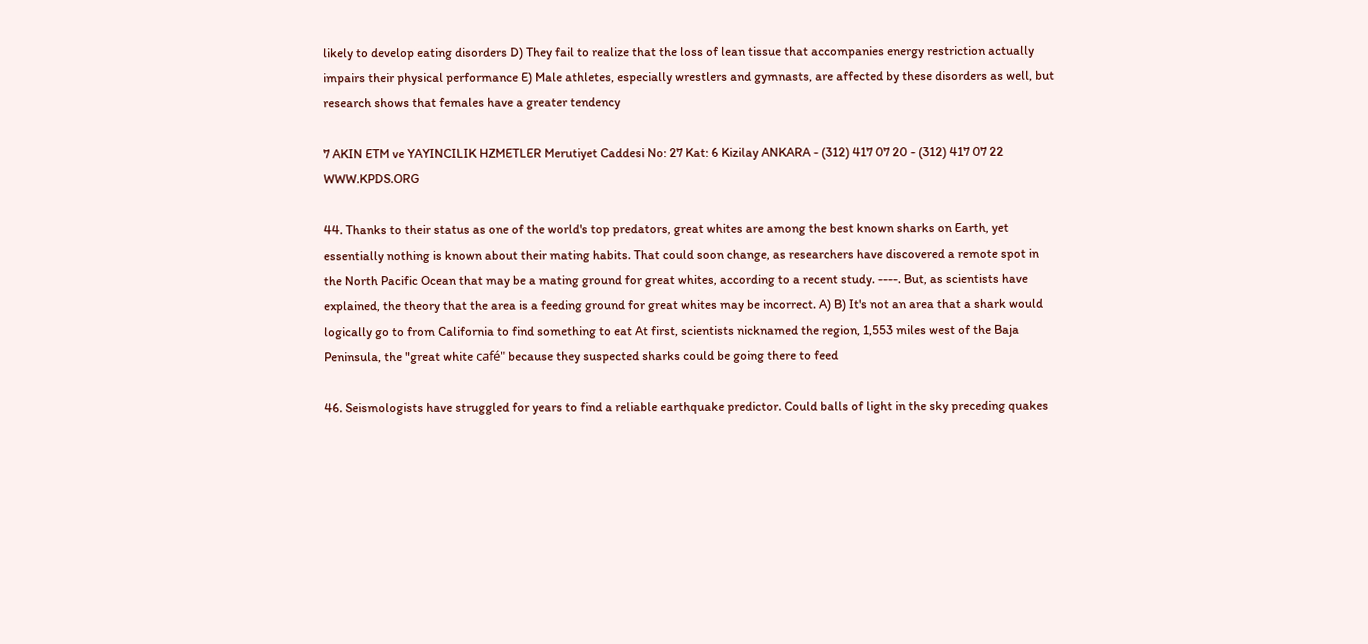likely to develop eating disorders D) They fail to realize that the loss of lean tissue that accompanies energy restriction actually impairs their physical performance E) Male athletes, especially wrestlers and gymnasts, are affected by these disorders as well, but research shows that females have a greater tendency

7 AKIN ETM ve YAYINCILIK HZMETLER Merutiyet Caddesi No: 27 Kat: 6 Kizilay ANKARA - (312) 417 07 20 - (312) 417 07 22 WWW.KPDS.ORG

44. Thanks to their status as one of the world's top predators, great whites are among the best known sharks on Earth, yet essentially nothing is known about their mating habits. That could soon change, as researchers have discovered a remote spot in the North Pacific Ocean that may be a mating ground for great whites, according to a recent study. ----. But, as scientists have explained, the theory that the area is a feeding ground for great whites may be incorrect. A) B) It's not an area that a shark would logically go to from California to find something to eat At first, scientists nicknamed the region, 1,553 miles west of the Baja Peninsula, the "great white café" because they suspected sharks could be going there to feed

46. Seismologists have struggled for years to find a reliable earthquake predictor. Could balls of light in the sky preceding quakes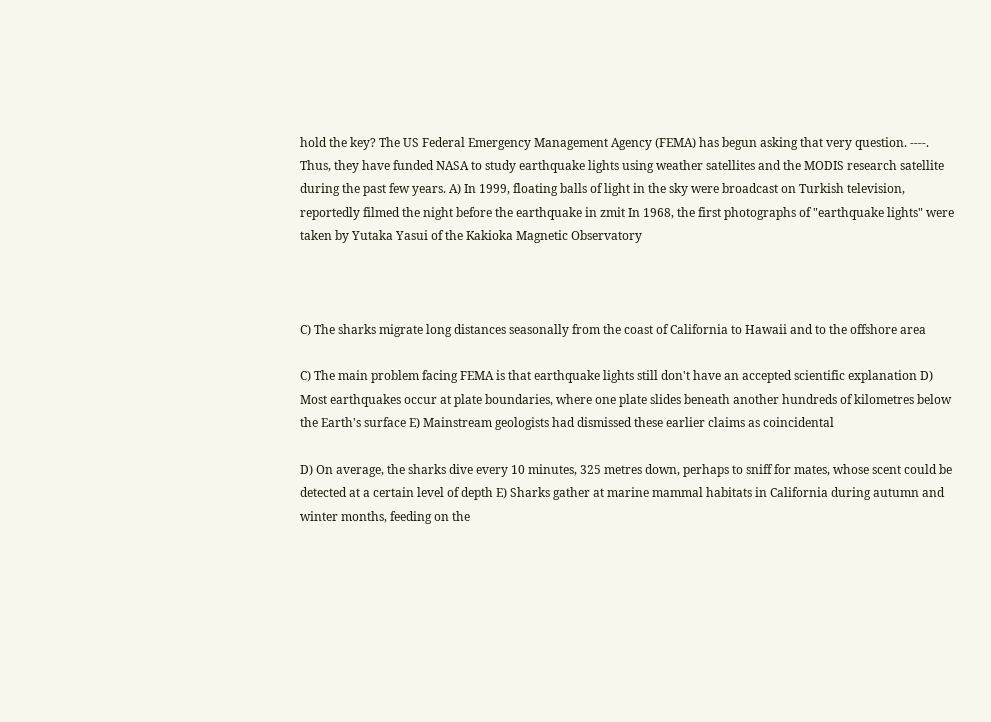hold the key? The US Federal Emergency Management Agency (FEMA) has begun asking that very question. ----. Thus, they have funded NASA to study earthquake lights using weather satellites and the MODIS research satellite during the past few years. A) In 1999, floating balls of light in the sky were broadcast on Turkish television, reportedly filmed the night before the earthquake in zmit In 1968, the first photographs of "earthquake lights" were taken by Yutaka Yasui of the Kakioka Magnetic Observatory



C) The sharks migrate long distances seasonally from the coast of California to Hawaii and to the offshore area

C) The main problem facing FEMA is that earthquake lights still don't have an accepted scientific explanation D) Most earthquakes occur at plate boundaries, where one plate slides beneath another hundreds of kilometres below the Earth's surface E) Mainstream geologists had dismissed these earlier claims as coincidental

D) On average, the sharks dive every 10 minutes, 325 metres down, perhaps to sniff for mates, whose scent could be detected at a certain level of depth E) Sharks gather at marine mammal habitats in California during autumn and winter months, feeding on the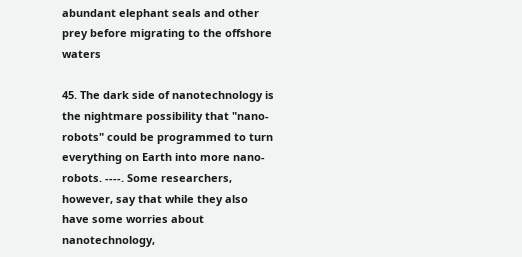abundant elephant seals and other prey before migrating to the offshore waters

45. The dark side of nanotechnology is the nightmare possibility that "nano-robots" could be programmed to turn everything on Earth into more nano-robots. ----. Some researchers, however, say that while they also have some worries about nanotechnology,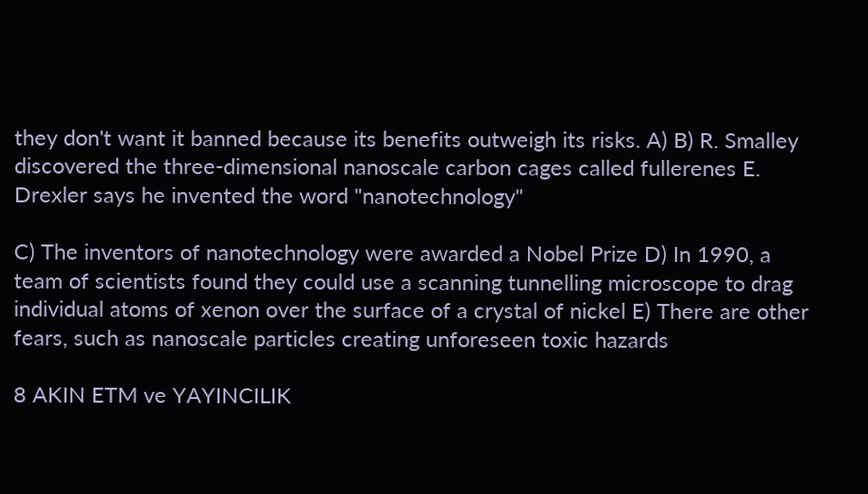they don't want it banned because its benefits outweigh its risks. A) B) R. Smalley discovered the three-dimensional nanoscale carbon cages called fullerenes E. Drexler says he invented the word "nanotechnology"

C) The inventors of nanotechnology were awarded a Nobel Prize D) In 1990, a team of scientists found they could use a scanning tunnelling microscope to drag individual atoms of xenon over the surface of a crystal of nickel E) There are other fears, such as nanoscale particles creating unforeseen toxic hazards

8 AKIN ETM ve YAYINCILIK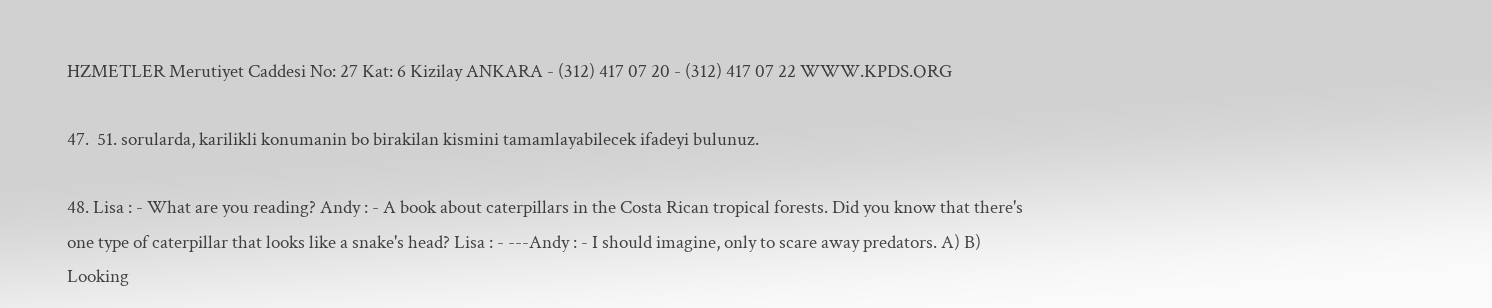HZMETLER Merutiyet Caddesi No: 27 Kat: 6 Kizilay ANKARA - (312) 417 07 20 - (312) 417 07 22 WWW.KPDS.ORG

47.  51. sorularda, karilikli konumanin bo birakilan kismini tamamlayabilecek ifadeyi bulunuz.

48. Lisa : - What are you reading? Andy : - A book about caterpillars in the Costa Rican tropical forests. Did you know that there's one type of caterpillar that looks like a snake's head? Lisa : - ---Andy : - I should imagine, only to scare away predators. A) B) Looking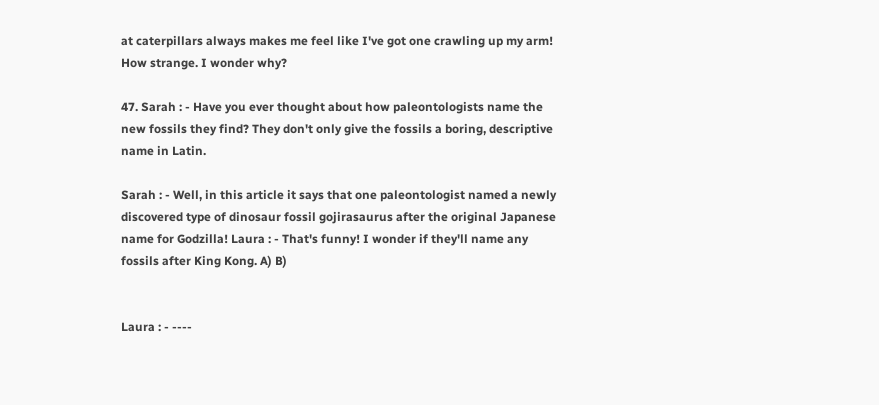at caterpillars always makes me feel like I've got one crawling up my arm! How strange. I wonder why?

47. Sarah : - Have you ever thought about how paleontologists name the new fossils they find? They don't only give the fossils a boring, descriptive name in Latin.

Sarah : - Well, in this article it says that one paleontologist named a newly discovered type of dinosaur fossil gojirasaurus after the original Japanese name for Godzilla! Laura : - That's funny! I wonder if they'll name any fossils after King Kong. A) B)


Laura : - ----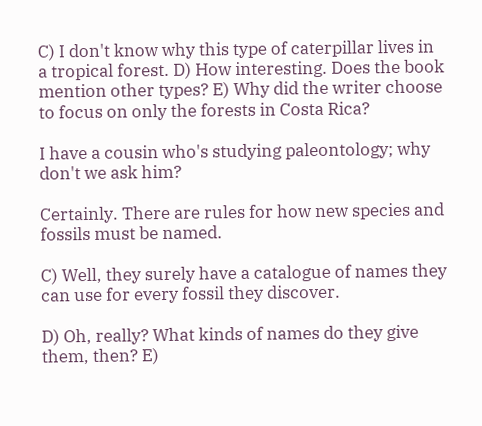C) I don't know why this type of caterpillar lives in a tropical forest. D) How interesting. Does the book mention other types? E) Why did the writer choose to focus on only the forests in Costa Rica?

I have a cousin who's studying paleontology; why don't we ask him?

Certainly. There are rules for how new species and fossils must be named.

C) Well, they surely have a catalogue of names they can use for every fossil they discover.

D) Oh, really? What kinds of names do they give them, then? E)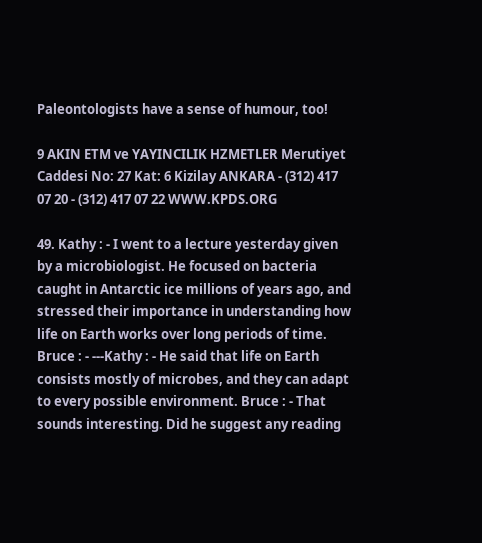Paleontologists have a sense of humour, too!

9 AKIN ETM ve YAYINCILIK HZMETLER Merutiyet Caddesi No: 27 Kat: 6 Kizilay ANKARA - (312) 417 07 20 - (312) 417 07 22 WWW.KPDS.ORG

49. Kathy : - I went to a lecture yesterday given by a microbiologist. He focused on bacteria caught in Antarctic ice millions of years ago, and stressed their importance in understanding how life on Earth works over long periods of time. Bruce : - ---Kathy : - He said that life on Earth consists mostly of microbes, and they can adapt to every possible environment. Bruce : - That sounds interesting. Did he suggest any reading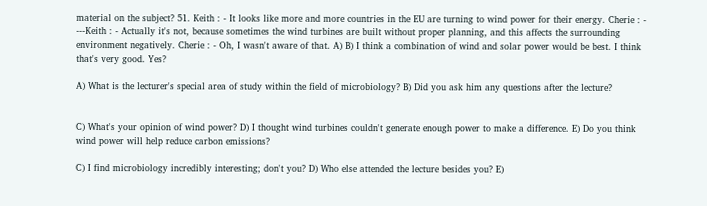material on the subject? 51. Keith : - It looks like more and more countries in the EU are turning to wind power for their energy. Cherie : - ---Keith : - Actually it's not, because sometimes the wind turbines are built without proper planning, and this affects the surrounding environment negatively. Cherie : - Oh, I wasn't aware of that. A) B) I think a combination of wind and solar power would be best. I think that's very good. Yes?

A) What is the lecturer's special area of study within the field of microbiology? B) Did you ask him any questions after the lecture?


C) What's your opinion of wind power? D) I thought wind turbines couldn't generate enough power to make a difference. E) Do you think wind power will help reduce carbon emissions?

C) I find microbiology incredibly interesting; don't you? D) Who else attended the lecture besides you? E)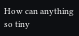How can anything so tiny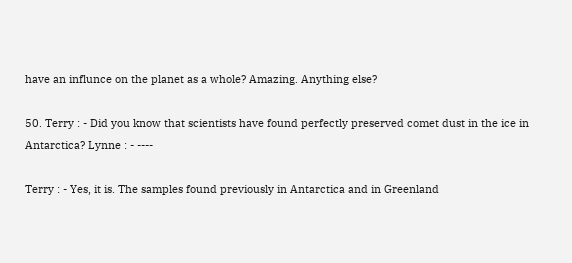have an influnce on the planet as a whole? Amazing. Anything else?

50. Terry : - Did you know that scientists have found perfectly preserved comet dust in the ice in Antarctica? Lynne : - ----

Terry : - Yes, it is. The samples found previously in Antarctica and in Greenland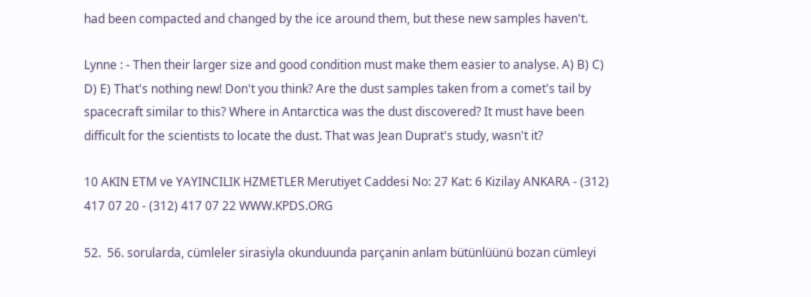had been compacted and changed by the ice around them, but these new samples haven't.

Lynne : - Then their larger size and good condition must make them easier to analyse. A) B) C) D) E) That's nothing new! Don't you think? Are the dust samples taken from a comet's tail by spacecraft similar to this? Where in Antarctica was the dust discovered? It must have been difficult for the scientists to locate the dust. That was Jean Duprat's study, wasn't it?

10 AKIN ETM ve YAYINCILIK HZMETLER Merutiyet Caddesi No: 27 Kat: 6 Kizilay ANKARA - (312) 417 07 20 - (312) 417 07 22 WWW.KPDS.ORG

52.  56. sorularda, cümleler sirasiyla okunduunda parçanin anlam bütünlüünü bozan cümleyi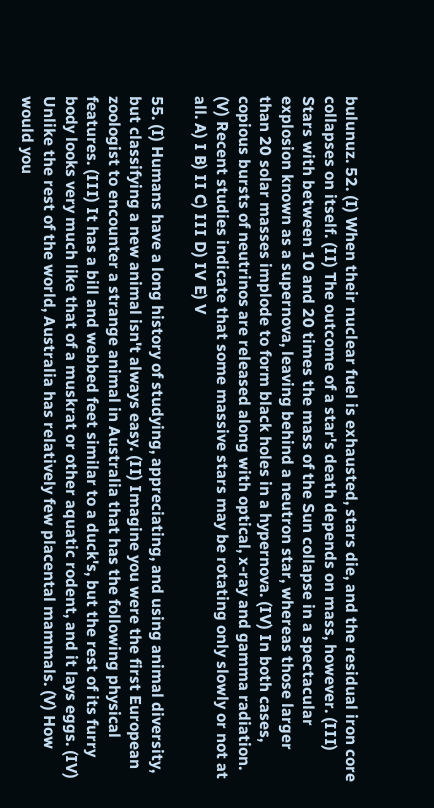bulunuz. 52. (I) When their nuclear fuel is exhausted, stars die, and the residual iron core collapses on itself. (II) The outcome of a star's death depends on mass, however. (III) Stars with between 10 and 20 times the mass of the Sun collapse in a spectacular explosion known as a supernova, leaving behind a neutron star, whereas those larger than 20 solar masses implode to form black holes in a hypernova. (IV) In both cases, copious bursts of neutrinos are released along with optical, x-ray and gamma radiation. (V) Recent studies indicate that some massive stars may be rotating only slowly or not at all. A) I B) II C) III D) IV E) V

55. (I) Humans have a long history of studying, appreciating, and using animal diversity, but classifying a new animal isn't always easy. (II) Imagine you were the first European zoologist to encounter a strange animal in Australia that has the following physical features. (III) It has a bill and webbed feet similar to a duck's, but the rest of its furry body looks very much like that of a muskrat or other aquatic rodent, and it lays eggs. (IV) Unlike the rest of the world, Australia has relatively few placental mammals. (V) How would you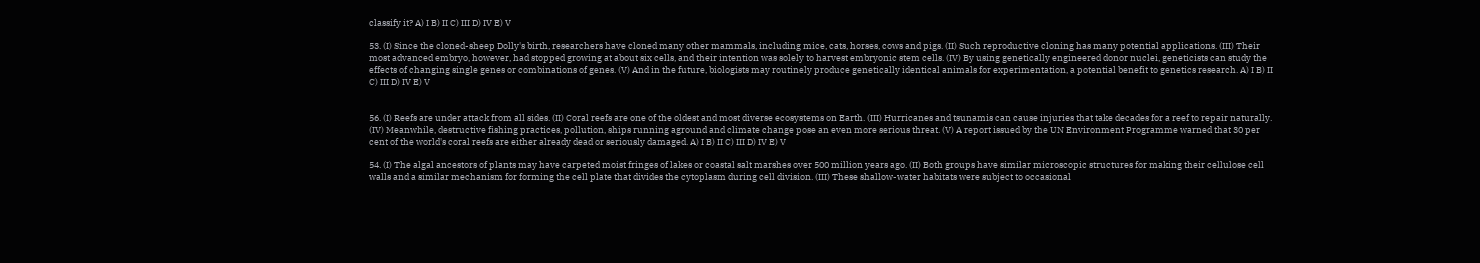classify it? A) I B) II C) III D) IV E) V

53. (I) Since the cloned-sheep Dolly's birth, researchers have cloned many other mammals, including mice, cats, horses, cows and pigs. (II) Such reproductive cloning has many potential applications. (III) Their most advanced embryo, however, had stopped growing at about six cells, and their intention was solely to harvest embryonic stem cells. (IV) By using genetically engineered donor nuclei, geneticists can study the effects of changing single genes or combinations of genes. (V) And in the future, biologists may routinely produce genetically identical animals for experimentation, a potential benefit to genetics research. A) I B) II C) III D) IV E) V


56. (I) Reefs are under attack from all sides. (II) Coral reefs are one of the oldest and most diverse ecosystems on Earth. (III) Hurricanes and tsunamis can cause injuries that take decades for a reef to repair naturally. (IV) Meanwhile, destructive fishing practices, pollution, ships running aground and climate change pose an even more serious threat. (V) A report issued by the UN Environment Programme warned that 30 per cent of the world's coral reefs are either already dead or seriously damaged. A) I B) II C) III D) IV E) V

54. (I) The algal ancestors of plants may have carpeted moist fringes of lakes or coastal salt marshes over 500 million years ago. (II) Both groups have similar microscopic structures for making their cellulose cell walls and a similar mechanism for forming the cell plate that divides the cytoplasm during cell division. (III) These shallow-water habitats were subject to occasional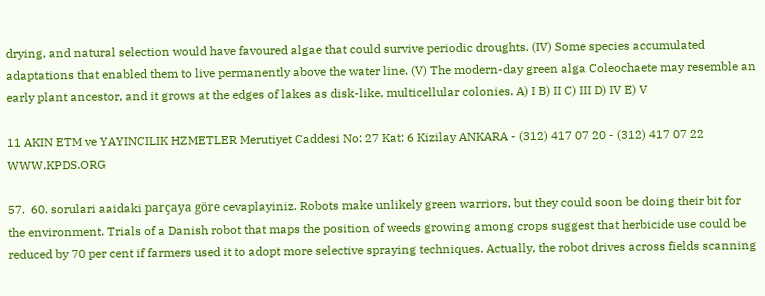drying, and natural selection would have favoured algae that could survive periodic droughts. (IV) Some species accumulated adaptations that enabled them to live permanently above the water line. (V) The modern-day green alga Coleochaete may resemble an early plant ancestor, and it grows at the edges of lakes as disk-like, multicellular colonies. A) I B) II C) III D) IV E) V

11 AKIN ETM ve YAYINCILIK HZMETLER Merutiyet Caddesi No: 27 Kat: 6 Kizilay ANKARA - (312) 417 07 20 - (312) 417 07 22 WWW.KPDS.ORG

57.  60. sorulari aaidaki parçaya göre cevaplayiniz. Robots make unlikely green warriors, but they could soon be doing their bit for the environment. Trials of a Danish robot that maps the position of weeds growing among crops suggest that herbicide use could be reduced by 70 per cent if farmers used it to adopt more selective spraying techniques. Actually, the robot drives across fields scanning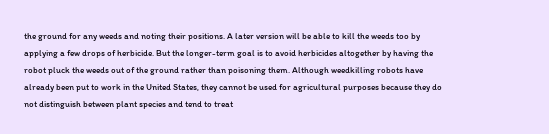the ground for any weeds and noting their positions. A later version will be able to kill the weeds too by applying a few drops of herbicide. But the longer-term goal is to avoid herbicides altogether by having the robot pluck the weeds out of the ground rather than poisoning them. Although weedkilling robots have already been put to work in the United States, they cannot be used for agricultural purposes because they do not distinguish between plant species and tend to treat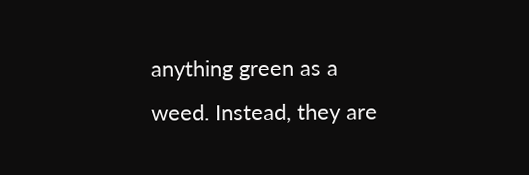anything green as a weed. Instead, they are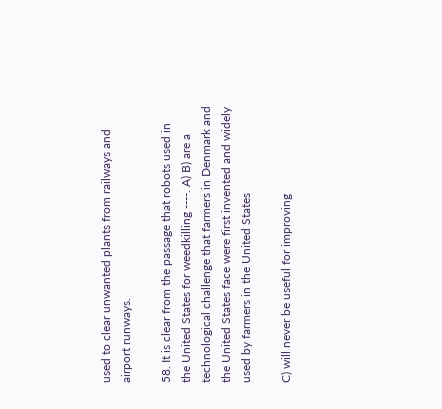used to clear unwanted plants from railways and airport runways.

58. It is clear from the passage that robots used in the United States for weedkilling ----. A) B) are a technological challenge that farmers in Denmark and the United States face were first invented and widely used by farmers in the United States

C) will never be useful for improving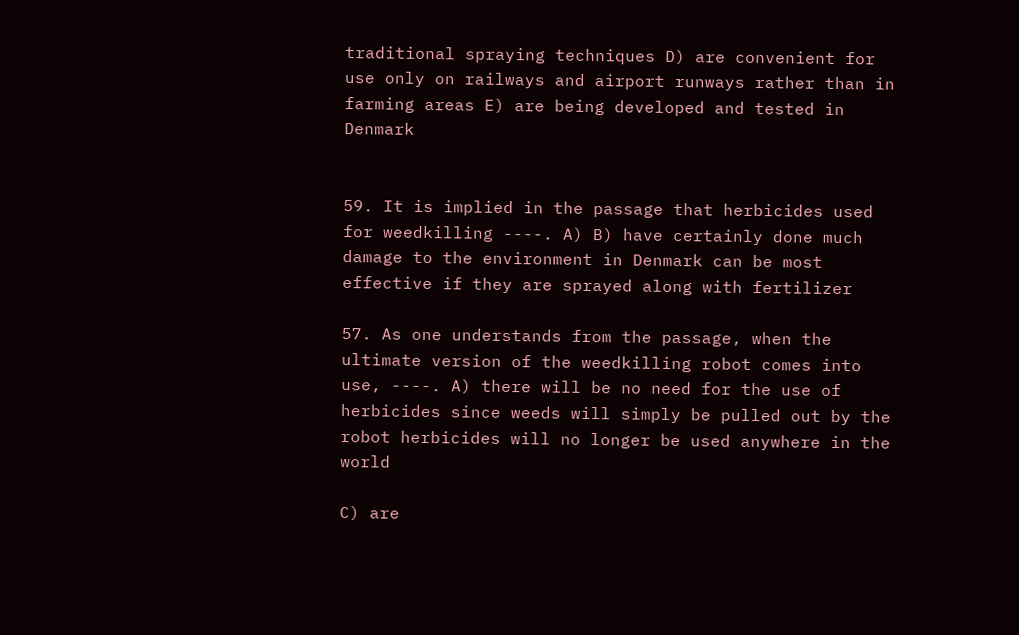traditional spraying techniques D) are convenient for use only on railways and airport runways rather than in farming areas E) are being developed and tested in Denmark


59. It is implied in the passage that herbicides used for weedkilling ----. A) B) have certainly done much damage to the environment in Denmark can be most effective if they are sprayed along with fertilizer

57. As one understands from the passage, when the ultimate version of the weedkilling robot comes into use, ----. A) there will be no need for the use of herbicides since weeds will simply be pulled out by the robot herbicides will no longer be used anywhere in the world

C) are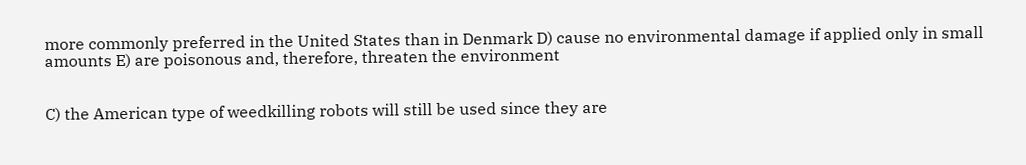more commonly preferred in the United States than in Denmark D) cause no environmental damage if applied only in small amounts E) are poisonous and, therefore, threaten the environment


C) the American type of weedkilling robots will still be used since they are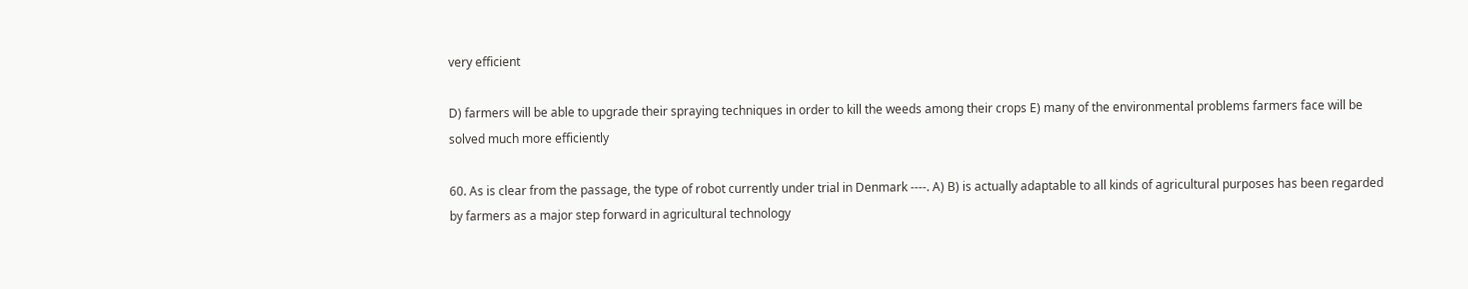very efficient

D) farmers will be able to upgrade their spraying techniques in order to kill the weeds among their crops E) many of the environmental problems farmers face will be solved much more efficiently

60. As is clear from the passage, the type of robot currently under trial in Denmark ----. A) B) is actually adaptable to all kinds of agricultural purposes has been regarded by farmers as a major step forward in agricultural technology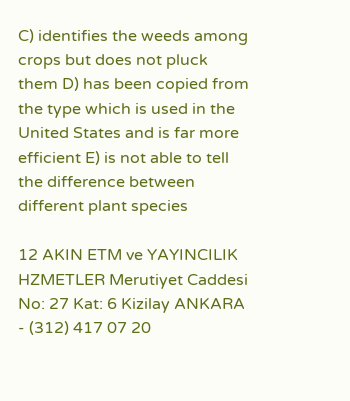C) identifies the weeds among crops but does not pluck them D) has been copied from the type which is used in the United States and is far more efficient E) is not able to tell the difference between different plant species

12 AKIN ETM ve YAYINCILIK HZMETLER Merutiyet Caddesi No: 27 Kat: 6 Kizilay ANKARA - (312) 417 07 20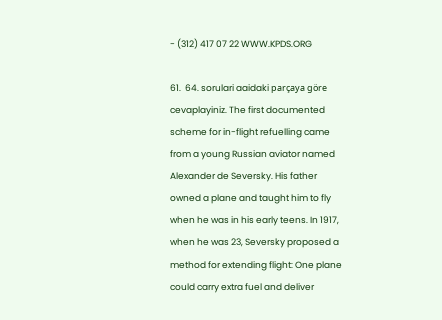- (312) 417 07 22 WWW.KPDS.ORG

61.  64. sorulari aaidaki parçaya göre cevaplayiniz. The first documented scheme for in-flight refuelling came from a young Russian aviator named Alexander de Seversky. His father owned a plane and taught him to fly when he was in his early teens. In 1917, when he was 23, Seversky proposed a method for extending flight: One plane could carry extra fuel and deliver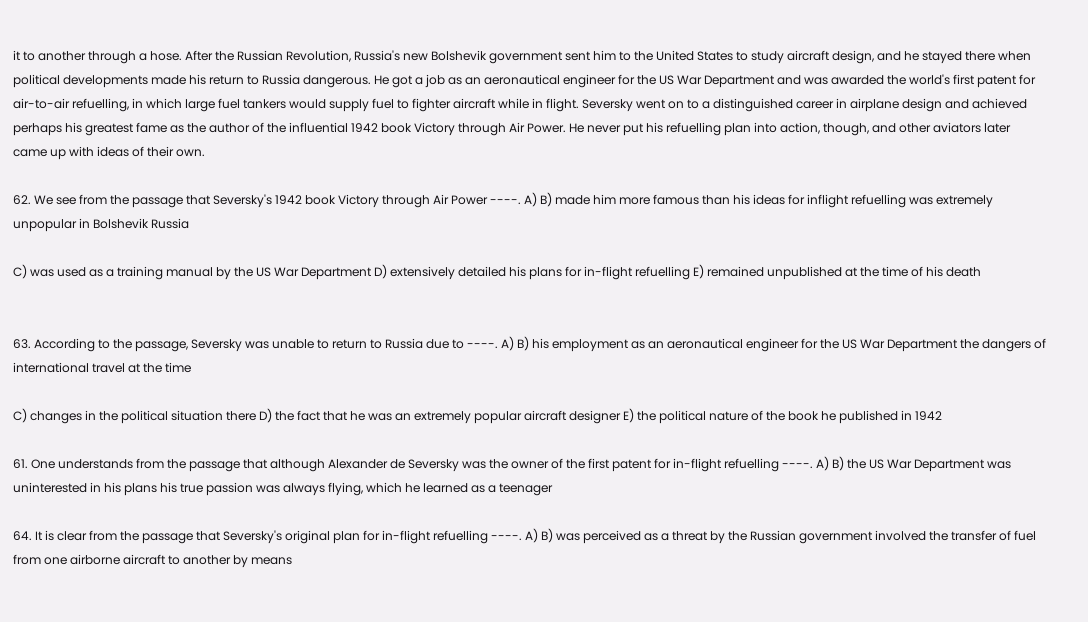it to another through a hose. After the Russian Revolution, Russia's new Bolshevik government sent him to the United States to study aircraft design, and he stayed there when political developments made his return to Russia dangerous. He got a job as an aeronautical engineer for the US War Department and was awarded the world's first patent for air-to-air refuelling, in which large fuel tankers would supply fuel to fighter aircraft while in flight. Seversky went on to a distinguished career in airplane design and achieved perhaps his greatest fame as the author of the influential 1942 book Victory through Air Power. He never put his refuelling plan into action, though, and other aviators later came up with ideas of their own.

62. We see from the passage that Seversky's 1942 book Victory through Air Power ----. A) B) made him more famous than his ideas for inflight refuelling was extremely unpopular in Bolshevik Russia

C) was used as a training manual by the US War Department D) extensively detailed his plans for in-flight refuelling E) remained unpublished at the time of his death


63. According to the passage, Seversky was unable to return to Russia due to ----. A) B) his employment as an aeronautical engineer for the US War Department the dangers of international travel at the time

C) changes in the political situation there D) the fact that he was an extremely popular aircraft designer E) the political nature of the book he published in 1942

61. One understands from the passage that although Alexander de Seversky was the owner of the first patent for in-flight refuelling ----. A) B) the US War Department was uninterested in his plans his true passion was always flying, which he learned as a teenager

64. It is clear from the passage that Seversky's original plan for in-flight refuelling ----. A) B) was perceived as a threat by the Russian government involved the transfer of fuel from one airborne aircraft to another by means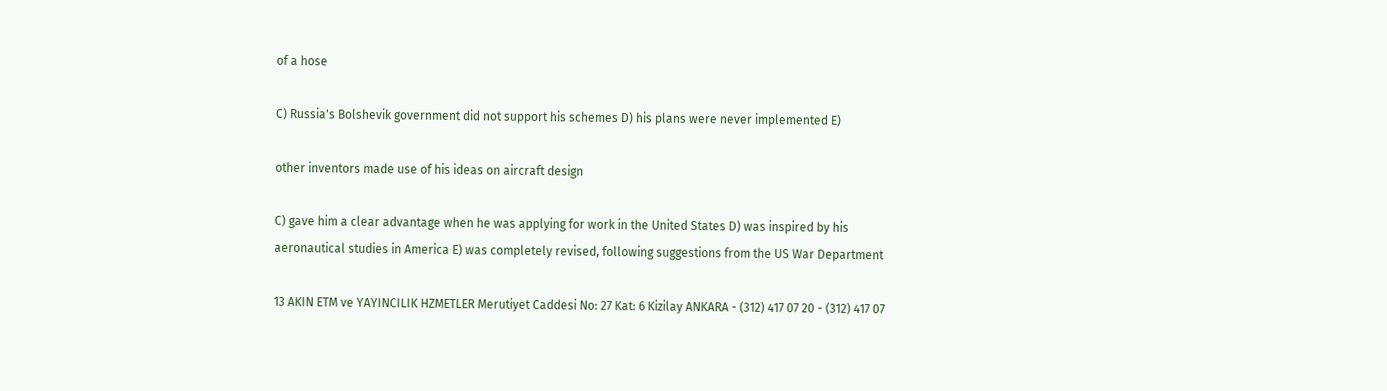of a hose

C) Russia's Bolshevik government did not support his schemes D) his plans were never implemented E)

other inventors made use of his ideas on aircraft design

C) gave him a clear advantage when he was applying for work in the United States D) was inspired by his aeronautical studies in America E) was completely revised, following suggestions from the US War Department

13 AKIN ETM ve YAYINCILIK HZMETLER Merutiyet Caddesi No: 27 Kat: 6 Kizilay ANKARA - (312) 417 07 20 - (312) 417 07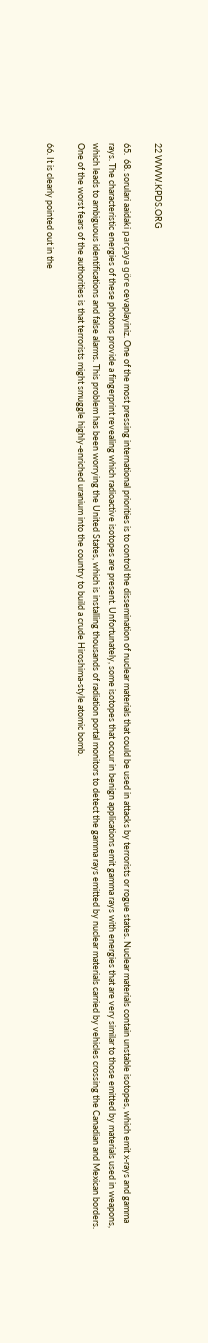22 WWW.KPDS.ORG

65.  68. sorulari aaidaki parçaya göre cevaplayiniz. One of the most pressing international priorities is to control the dissemination of nuclear materials that could be used in attacks by terrorists or rogue states. Nuclear materials contain unstable isotopes, which emit x-rays and gamma rays. The characteristic energies of these photons provide a fingerprint revealing which radioactive isotopes are present. Unfortunately, some isotopes that occur in benign applications emit gamma rays with energies that are very similar to those emitted by materials used in weapons, which leads to ambiguous identifications and false alarms. This problem has been worrying the United States, which is installing thousands of radiation portal monitors to detect the gamma rays emitted by nuclear materials carried by vehicles crossing the Canadian and Mexican borders. One of the worst fears of the authorities is that terrorists might smuggle highly-enriched uranium into the country to build a crude Hiroshima-style atomic bomb.

66. It is clearly pointed out in the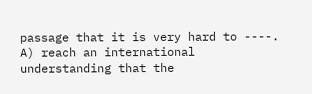passage that it is very hard to ----. A) reach an international understanding that the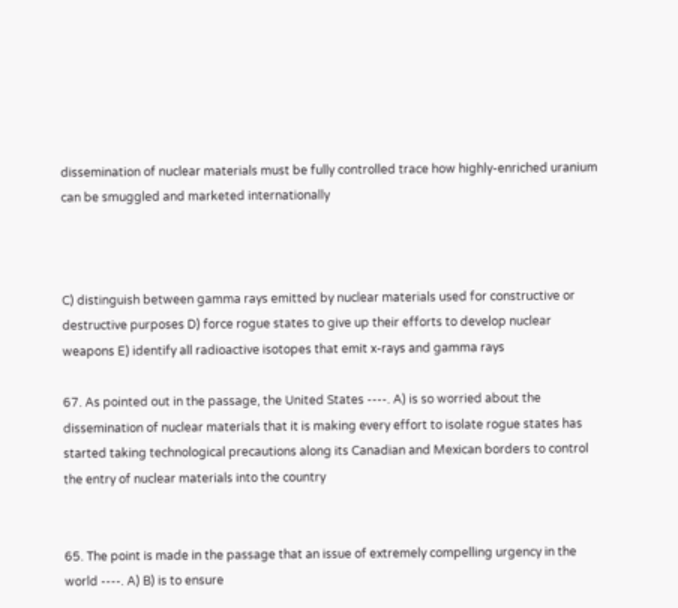dissemination of nuclear materials must be fully controlled trace how highly-enriched uranium can be smuggled and marketed internationally



C) distinguish between gamma rays emitted by nuclear materials used for constructive or destructive purposes D) force rogue states to give up their efforts to develop nuclear weapons E) identify all radioactive isotopes that emit x-rays and gamma rays

67. As pointed out in the passage, the United States ----. A) is so worried about the dissemination of nuclear materials that it is making every effort to isolate rogue states has started taking technological precautions along its Canadian and Mexican borders to control the entry of nuclear materials into the country


65. The point is made in the passage that an issue of extremely compelling urgency in the world ----. A) B) is to ensure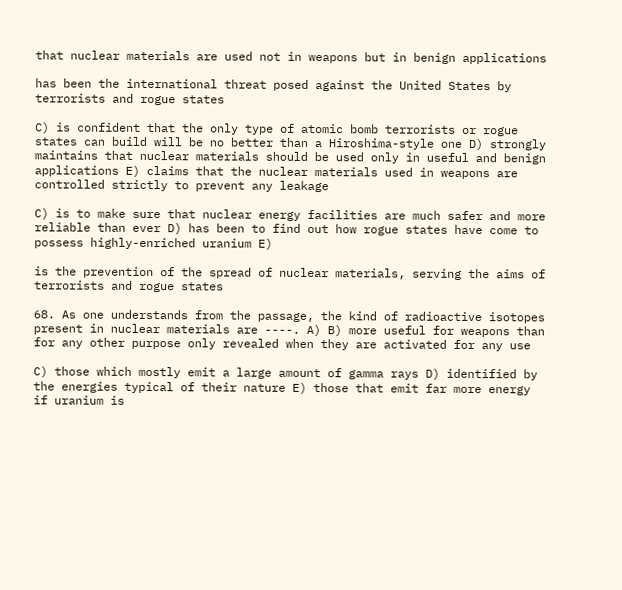that nuclear materials are used not in weapons but in benign applications

has been the international threat posed against the United States by terrorists and rogue states

C) is confident that the only type of atomic bomb terrorists or rogue states can build will be no better than a Hiroshima-style one D) strongly maintains that nuclear materials should be used only in useful and benign applications E) claims that the nuclear materials used in weapons are controlled strictly to prevent any leakage

C) is to make sure that nuclear energy facilities are much safer and more reliable than ever D) has been to find out how rogue states have come to possess highly-enriched uranium E)

is the prevention of the spread of nuclear materials, serving the aims of terrorists and rogue states

68. As one understands from the passage, the kind of radioactive isotopes present in nuclear materials are ----. A) B) more useful for weapons than for any other purpose only revealed when they are activated for any use

C) those which mostly emit a large amount of gamma rays D) identified by the energies typical of their nature E) those that emit far more energy if uranium is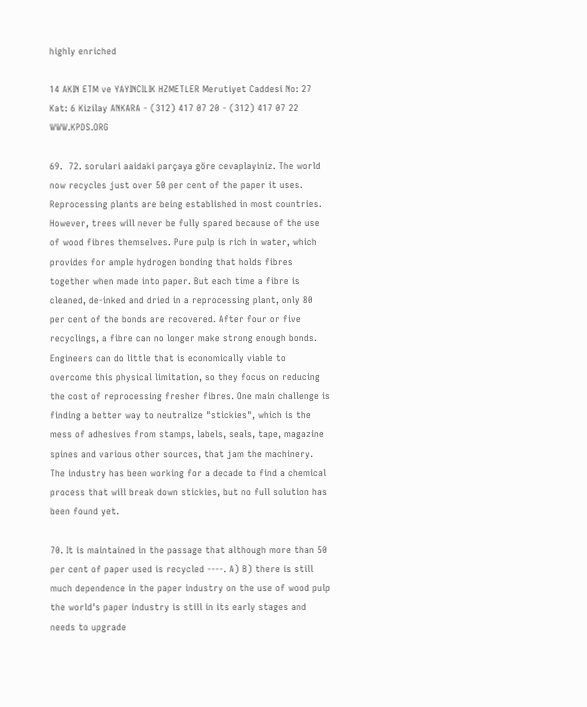highly enriched

14 AKIN ETM ve YAYINCILIK HZMETLER Merutiyet Caddesi No: 27 Kat: 6 Kizilay ANKARA - (312) 417 07 20 - (312) 417 07 22 WWW.KPDS.ORG

69.  72. sorulari aaidaki parçaya göre cevaplayiniz. The world now recycles just over 50 per cent of the paper it uses. Reprocessing plants are being established in most countries. However, trees will never be fully spared because of the use of wood fibres themselves. Pure pulp is rich in water, which provides for ample hydrogen bonding that holds fibres together when made into paper. But each time a fibre is cleaned, de-inked and dried in a reprocessing plant, only 80 per cent of the bonds are recovered. After four or five recyclings, a fibre can no longer make strong enough bonds. Engineers can do little that is economically viable to overcome this physical limitation, so they focus on reducing the cost of reprocessing fresher fibres. One main challenge is finding a better way to neutralize "stickies", which is the mess of adhesives from stamps, labels, seals, tape, magazine spines and various other sources, that jam the machinery. The industry has been working for a decade to find a chemical process that will break down stickies, but no full solution has been found yet.

70. It is maintained in the passage that although more than 50 per cent of paper used is recycled ----. A) B) there is still much dependence in the paper industry on the use of wood pulp the world's paper industry is still in its early stages and needs to upgrade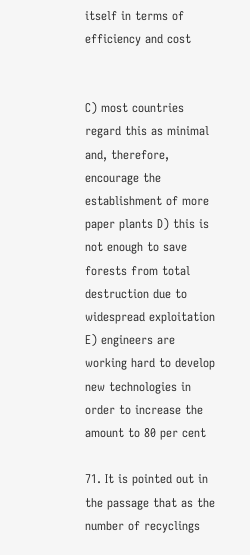itself in terms of efficiency and cost


C) most countries regard this as minimal and, therefore, encourage the establishment of more paper plants D) this is not enough to save forests from total destruction due to widespread exploitation E) engineers are working hard to develop new technologies in order to increase the amount to 80 per cent

71. It is pointed out in the passage that as the number of recyclings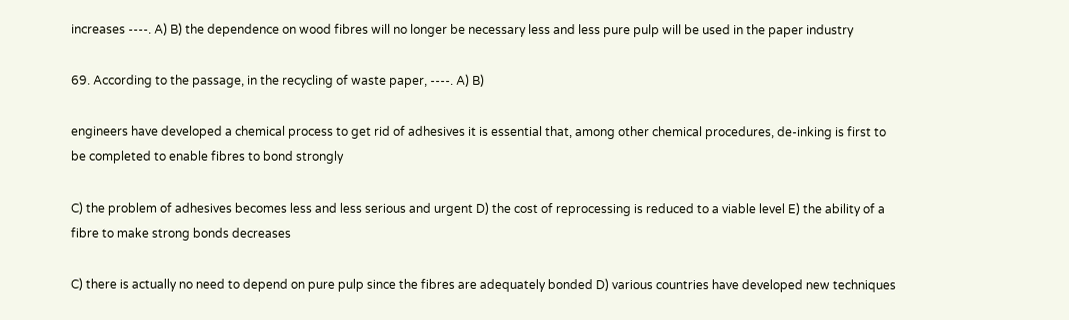increases ----. A) B) the dependence on wood fibres will no longer be necessary less and less pure pulp will be used in the paper industry

69. According to the passage, in the recycling of waste paper, ----. A) B)

engineers have developed a chemical process to get rid of adhesives it is essential that, among other chemical procedures, de-inking is first to be completed to enable fibres to bond strongly

C) the problem of adhesives becomes less and less serious and urgent D) the cost of reprocessing is reduced to a viable level E) the ability of a fibre to make strong bonds decreases

C) there is actually no need to depend on pure pulp since the fibres are adequately bonded D) various countries have developed new techniques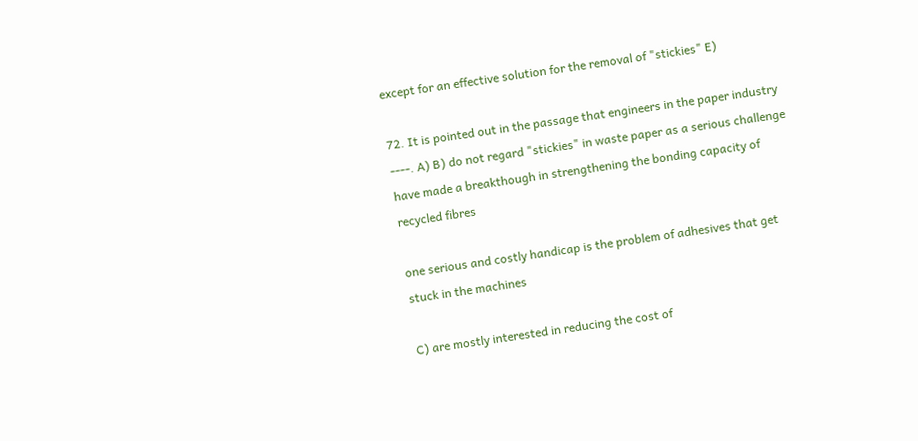except for an effective solution for the removal of "stickies" E)

72. It is pointed out in the passage that engineers in the paper industry ----. A) B) do not regard "stickies" in waste paper as a serious challenge have made a breakthough in strengthening the bonding capacity of recycled fibres

one serious and costly handicap is the problem of adhesives that get stuck in the machines

C) are mostly interested in reducing the cost of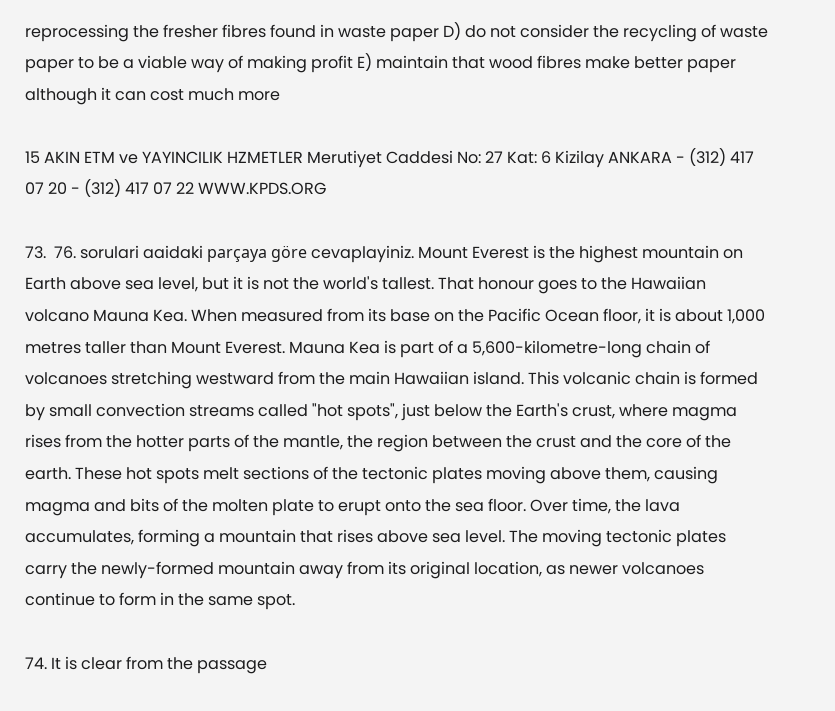reprocessing the fresher fibres found in waste paper D) do not consider the recycling of waste paper to be a viable way of making profit E) maintain that wood fibres make better paper although it can cost much more

15 AKIN ETM ve YAYINCILIK HZMETLER Merutiyet Caddesi No: 27 Kat: 6 Kizilay ANKARA - (312) 417 07 20 - (312) 417 07 22 WWW.KPDS.ORG

73.  76. sorulari aaidaki parçaya göre cevaplayiniz. Mount Everest is the highest mountain on Earth above sea level, but it is not the world's tallest. That honour goes to the Hawaiian volcano Mauna Kea. When measured from its base on the Pacific Ocean floor, it is about 1,000 metres taller than Mount Everest. Mauna Kea is part of a 5,600-kilometre-long chain of volcanoes stretching westward from the main Hawaiian island. This volcanic chain is formed by small convection streams called "hot spots", just below the Earth's crust, where magma rises from the hotter parts of the mantle, the region between the crust and the core of the earth. These hot spots melt sections of the tectonic plates moving above them, causing magma and bits of the molten plate to erupt onto the sea floor. Over time, the lava accumulates, forming a mountain that rises above sea level. The moving tectonic plates carry the newly-formed mountain away from its original location, as newer volcanoes continue to form in the same spot.

74. It is clear from the passage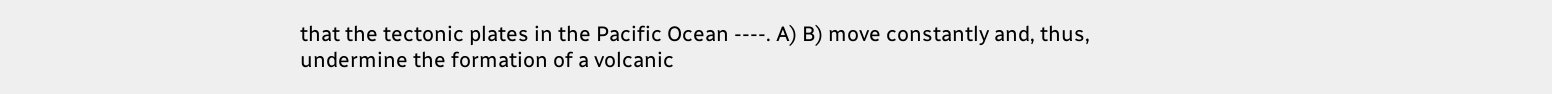that the tectonic plates in the Pacific Ocean ----. A) B) move constantly and, thus, undermine the formation of a volcanic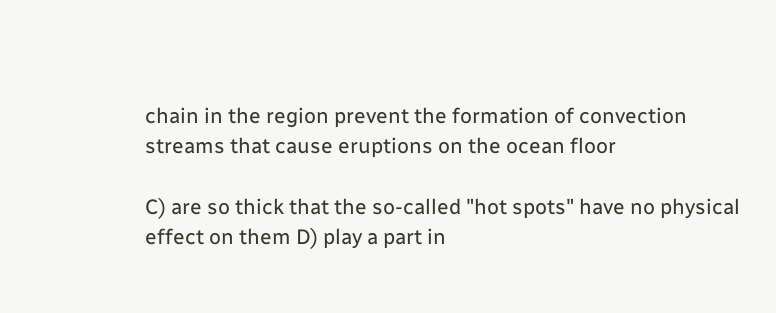chain in the region prevent the formation of convection streams that cause eruptions on the ocean floor

C) are so thick that the so-called "hot spots" have no physical effect on them D) play a part in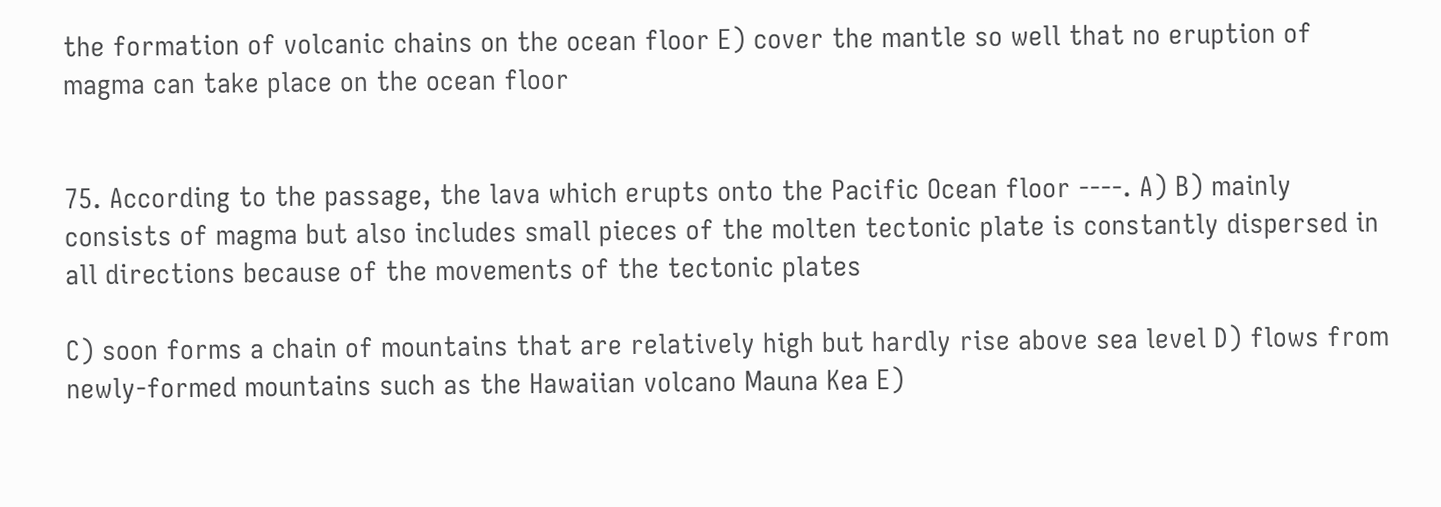the formation of volcanic chains on the ocean floor E) cover the mantle so well that no eruption of magma can take place on the ocean floor


75. According to the passage, the lava which erupts onto the Pacific Ocean floor ----. A) B) mainly consists of magma but also includes small pieces of the molten tectonic plate is constantly dispersed in all directions because of the movements of the tectonic plates

C) soon forms a chain of mountains that are relatively high but hardly rise above sea level D) flows from newly-formed mountains such as the Hawaiian volcano Mauna Kea E)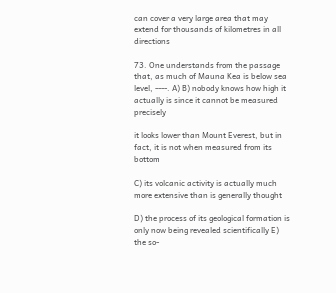can cover a very large area that may extend for thousands of kilometres in all directions

73. One understands from the passage that, as much of Mauna Kea is below sea level, ----. A) B) nobody knows how high it actually is since it cannot be measured precisely

it looks lower than Mount Everest, but in fact, it is not when measured from its bottom

C) its volcanic activity is actually much more extensive than is generally thought

D) the process of its geological formation is only now being revealed scientifically E) the so-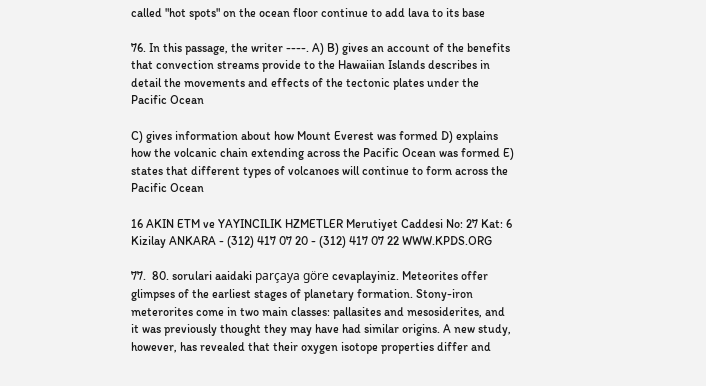called "hot spots" on the ocean floor continue to add lava to its base

76. In this passage, the writer ----. A) B) gives an account of the benefits that convection streams provide to the Hawaiian Islands describes in detail the movements and effects of the tectonic plates under the Pacific Ocean

C) gives information about how Mount Everest was formed D) explains how the volcanic chain extending across the Pacific Ocean was formed E) states that different types of volcanoes will continue to form across the Pacific Ocean

16 AKIN ETM ve YAYINCILIK HZMETLER Merutiyet Caddesi No: 27 Kat: 6 Kizilay ANKARA - (312) 417 07 20 - (312) 417 07 22 WWW.KPDS.ORG

77.  80. sorulari aaidaki parçaya göre cevaplayiniz. Meteorites offer glimpses of the earliest stages of planetary formation. Stony-iron meterorites come in two main classes: pallasites and mesosiderites, and it was previously thought they may have had similar origins. A new study, however, has revealed that their oxygen isotope properties differ and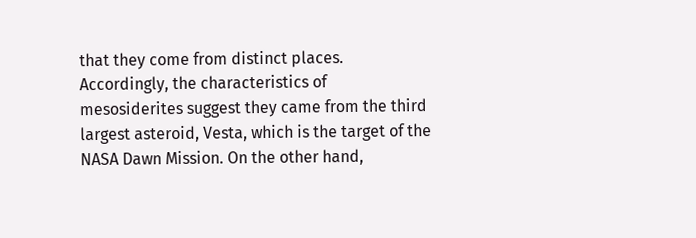that they come from distinct places. Accordingly, the characteristics of mesosiderites suggest they came from the third largest asteroid, Vesta, which is the target of the NASA Dawn Mission. On the other hand,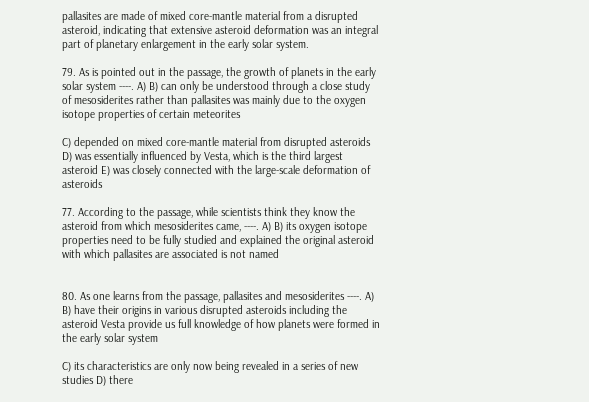pallasites are made of mixed core-mantle material from a disrupted asteroid, indicating that extensive asteroid deformation was an integral part of planetary enlargement in the early solar system.

79. As is pointed out in the passage, the growth of planets in the early solar system ----. A) B) can only be understood through a close study of mesosiderites rather than pallasites was mainly due to the oxygen isotope properties of certain meteorites

C) depended on mixed core-mantle material from disrupted asteroids D) was essentially influenced by Vesta, which is the third largest asteroid E) was closely connected with the large-scale deformation of asteroids

77. According to the passage, while scientists think they know the asteroid from which mesosiderites came, ----. A) B) its oxygen isotope properties need to be fully studied and explained the original asteroid with which pallasites are associated is not named


80. As one learns from the passage, pallasites and mesosiderites ----. A) B) have their origins in various disrupted asteroids including the asteroid Vesta provide us full knowledge of how planets were formed in the early solar system

C) its characteristics are only now being revealed in a series of new studies D) there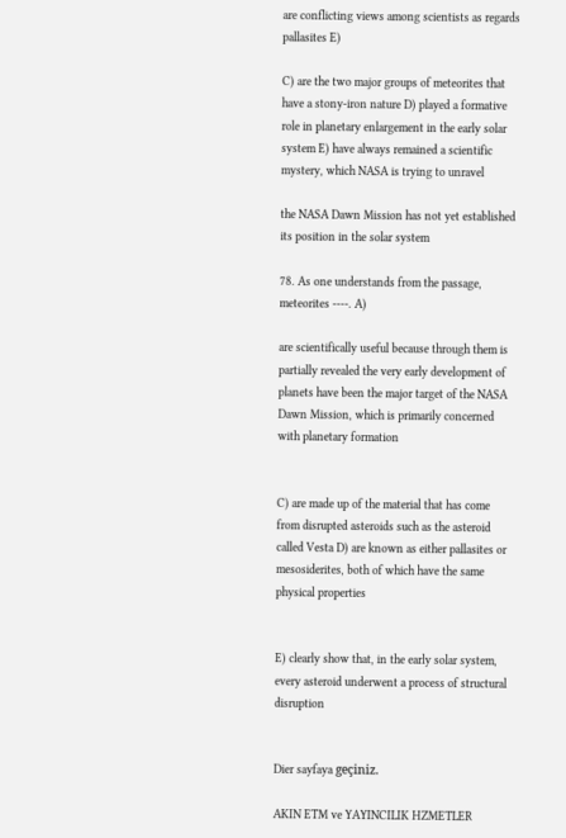are conflicting views among scientists as regards pallasites E)

C) are the two major groups of meteorites that have a stony-iron nature D) played a formative role in planetary enlargement in the early solar system E) have always remained a scientific mystery, which NASA is trying to unravel

the NASA Dawn Mission has not yet established its position in the solar system

78. As one understands from the passage, meteorites ----. A)

are scientifically useful because through them is partially revealed the very early development of planets have been the major target of the NASA Dawn Mission, which is primarily concerned with planetary formation


C) are made up of the material that has come from disrupted asteroids such as the asteroid called Vesta D) are known as either pallasites or mesosiderites, both of which have the same physical properties


E) clearly show that, in the early solar system, every asteroid underwent a process of structural disruption


Dier sayfaya geçiniz.

AKIN ETM ve YAYINCILIK HZMETLER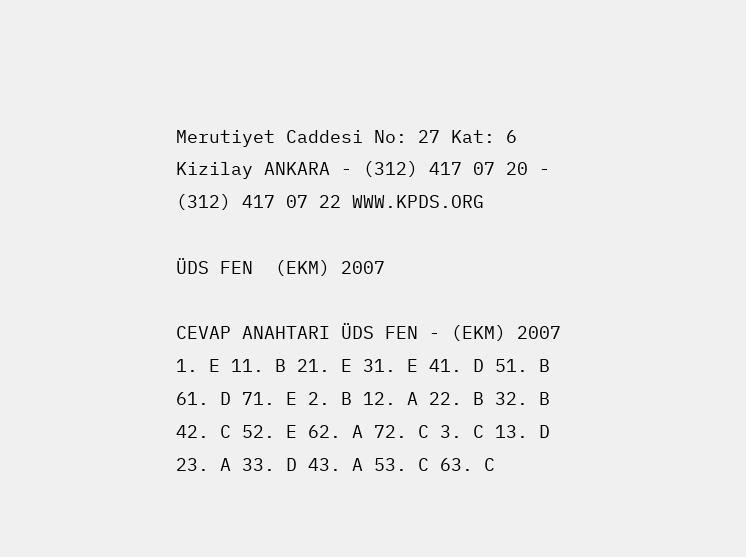Merutiyet Caddesi No: 27 Kat: 6 Kizilay ANKARA - (312) 417 07 20 - (312) 417 07 22 WWW.KPDS.ORG

ÜDS FEN  (EKM) 2007

CEVAP ANAHTARI ÜDS FEN - (EKM) 2007 1. E 11. B 21. E 31. E 41. D 51. B 61. D 71. E 2. B 12. A 22. B 32. B 42. C 52. E 62. A 72. C 3. C 13. D 23. A 33. D 43. A 53. C 63. C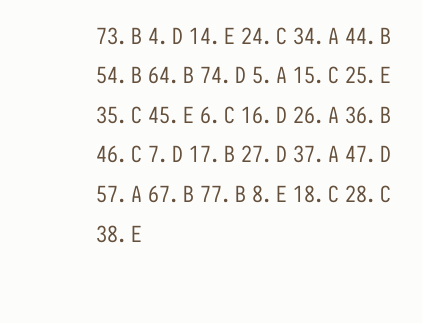73. B 4. D 14. E 24. C 34. A 44. B 54. B 64. B 74. D 5. A 15. C 25. E 35. C 45. E 6. C 16. D 26. A 36. B 46. C 7. D 17. B 27. D 37. A 47. D 57. A 67. B 77. B 8. E 18. C 28. C 38. E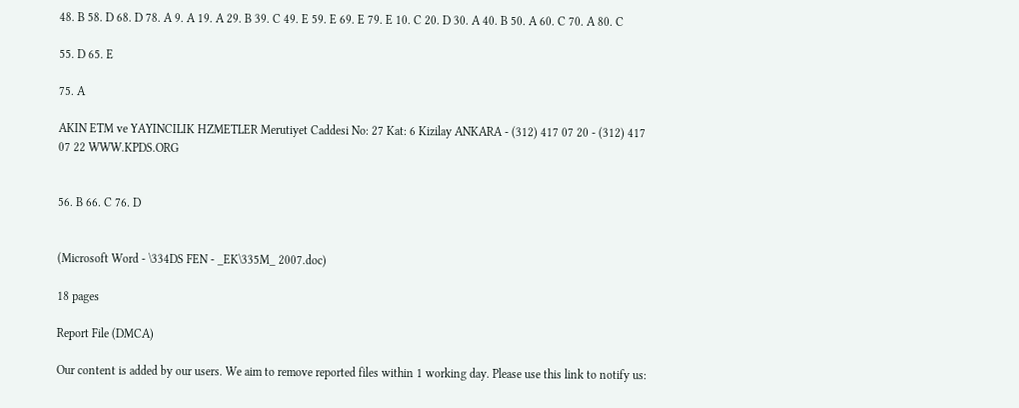48. B 58. D 68. D 78. A 9. A 19. A 29. B 39. C 49. E 59. E 69. E 79. E 10. C 20. D 30. A 40. B 50. A 60. C 70. A 80. C

55. D 65. E

75. A

AKIN ETM ve YAYINCILIK HZMETLER Merutiyet Caddesi No: 27 Kat: 6 Kizilay ANKARA - (312) 417 07 20 - (312) 417 07 22 WWW.KPDS.ORG


56. B 66. C 76. D


(Microsoft Word - \334DS FEN - _EK\335M_ 2007.doc)

18 pages

Report File (DMCA)

Our content is added by our users. We aim to remove reported files within 1 working day. Please use this link to notify us: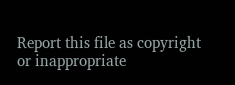Report this file as copyright or inappropriate